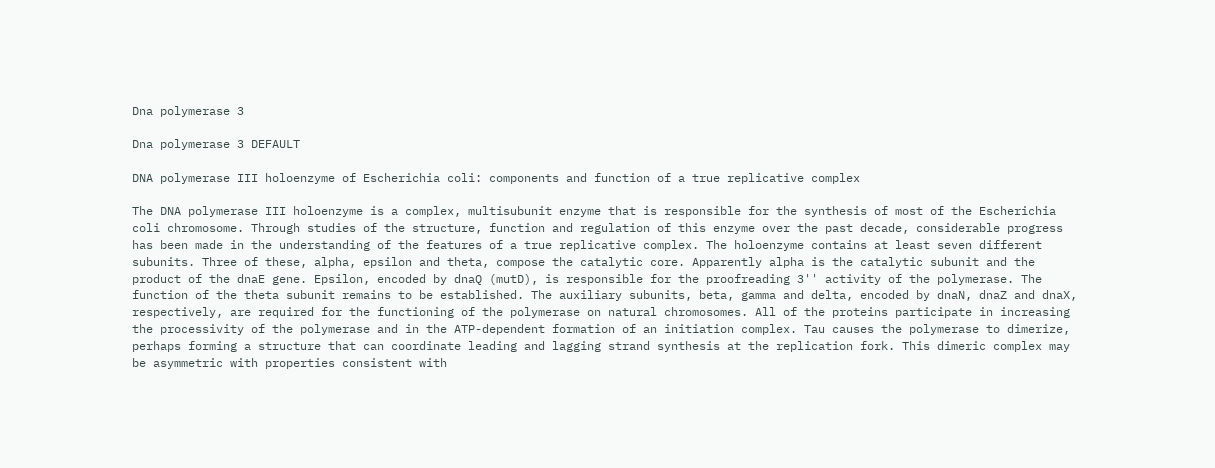Dna polymerase 3

Dna polymerase 3 DEFAULT

DNA polymerase III holoenzyme of Escherichia coli: components and function of a true replicative complex

The DNA polymerase III holoenzyme is a complex, multisubunit enzyme that is responsible for the synthesis of most of the Escherichia coli chromosome. Through studies of the structure, function and regulation of this enzyme over the past decade, considerable progress has been made in the understanding of the features of a true replicative complex. The holoenzyme contains at least seven different subunits. Three of these, alpha, epsilon and theta, compose the catalytic core. Apparently alpha is the catalytic subunit and the product of the dnaE gene. Epsilon, encoded by dnaQ (mutD), is responsible for the proofreading 3'' activity of the polymerase. The function of the theta subunit remains to be established. The auxiliary subunits, beta, gamma and delta, encoded by dnaN, dnaZ and dnaX, respectively, are required for the functioning of the polymerase on natural chromosomes. All of the proteins participate in increasing the processivity of the polymerase and in the ATP-dependent formation of an initiation complex. Tau causes the polymerase to dimerize, perhaps forming a structure that can coordinate leading and lagging strand synthesis at the replication fork. This dimeric complex may be asymmetric with properties consistent with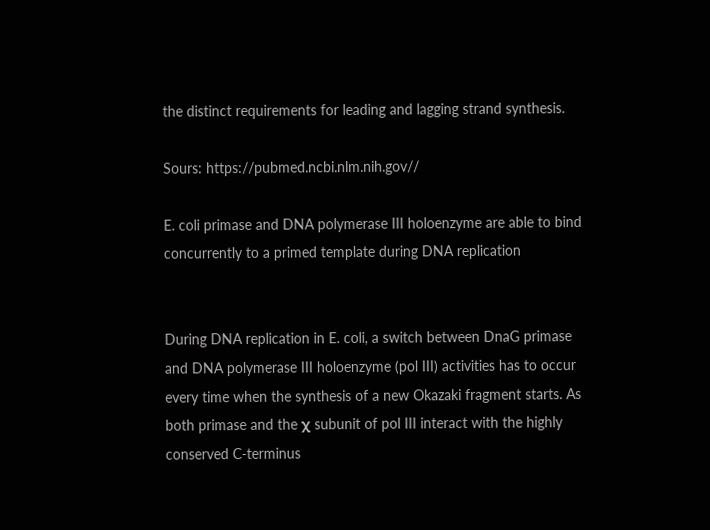the distinct requirements for leading and lagging strand synthesis.

Sours: https://pubmed.ncbi.nlm.nih.gov//

E. coli primase and DNA polymerase III holoenzyme are able to bind concurrently to a primed template during DNA replication


During DNA replication in E. coli, a switch between DnaG primase and DNA polymerase III holoenzyme (pol III) activities has to occur every time when the synthesis of a new Okazaki fragment starts. As both primase and the χ subunit of pol III interact with the highly conserved C-terminus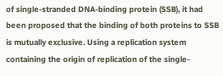of single-stranded DNA-binding protein (SSB), it had been proposed that the binding of both proteins to SSB is mutually exclusive. Using a replication system containing the origin of replication of the single-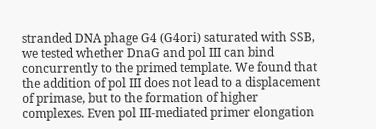stranded DNA phage G4 (G4ori) saturated with SSB, we tested whether DnaG and pol III can bind concurrently to the primed template. We found that the addition of pol III does not lead to a displacement of primase, but to the formation of higher complexes. Even pol III-mediated primer elongation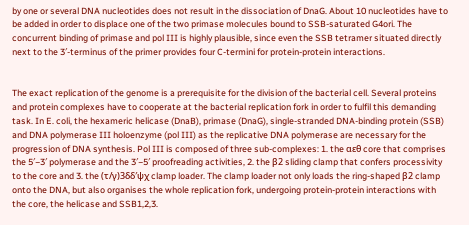by one or several DNA nucleotides does not result in the dissociation of DnaG. About 10 nucleotides have to be added in order to displace one of the two primase molecules bound to SSB-saturated G4ori. The concurrent binding of primase and pol III is highly plausible, since even the SSB tetramer situated directly next to the 3′-terminus of the primer provides four C-termini for protein-protein interactions.


The exact replication of the genome is a prerequisite for the division of the bacterial cell. Several proteins and protein complexes have to cooperate at the bacterial replication fork in order to fulfil this demanding task. In E. coli, the hexameric helicase (DnaB), primase (DnaG), single-stranded DNA-binding protein (SSB) and DNA polymerase III holoenzyme (pol III) as the replicative DNA polymerase are necessary for the progression of DNA synthesis. Pol III is composed of three sub-complexes: 1. the αεθ core that comprises the 5′−3′ polymerase and the 3′−5′ proofreading activities, 2. the β2 sliding clamp that confers processivity to the core and 3. the (τ/γ)3δδ′ψχ clamp loader. The clamp loader not only loads the ring-shaped β2 clamp onto the DNA, but also organises the whole replication fork, undergoing protein-protein interactions with the core, the helicase and SSB1,2,3.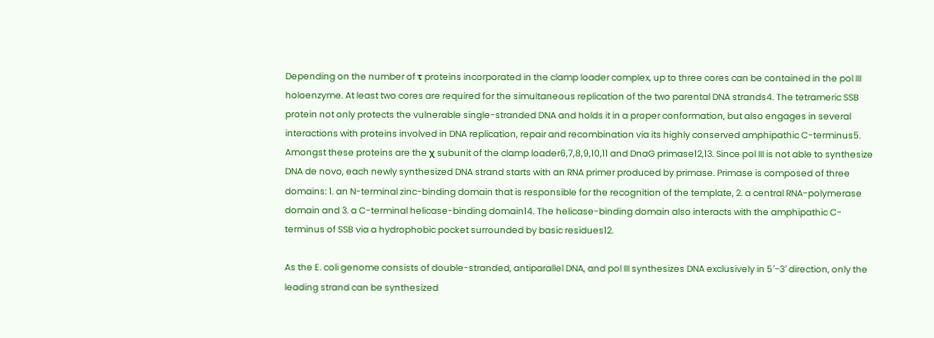Depending on the number of τ proteins incorporated in the clamp loader complex, up to three cores can be contained in the pol III holoenzyme. At least two cores are required for the simultaneous replication of the two parental DNA strands4. The tetrameric SSB protein not only protects the vulnerable single-stranded DNA and holds it in a proper conformation, but also engages in several interactions with proteins involved in DNA replication, repair and recombination via its highly conserved amphipathic C-terminus5. Amongst these proteins are the χ subunit of the clamp loader6,7,8,9,10,11 and DnaG primase12,13. Since pol III is not able to synthesize DNA de novo, each newly synthesized DNA strand starts with an RNA primer produced by primase. Primase is composed of three domains: 1. an N-terminal zinc-binding domain that is responsible for the recognition of the template, 2. a central RNA-polymerase domain and 3. a C-terminal helicase-binding domain14. The helicase-binding domain also interacts with the amphipathic C-terminus of SSB via a hydrophobic pocket surrounded by basic residues12.

As the E. coli genome consists of double-stranded, antiparallel DNA, and pol III synthesizes DNA exclusively in 5′−3′ direction, only the leading strand can be synthesized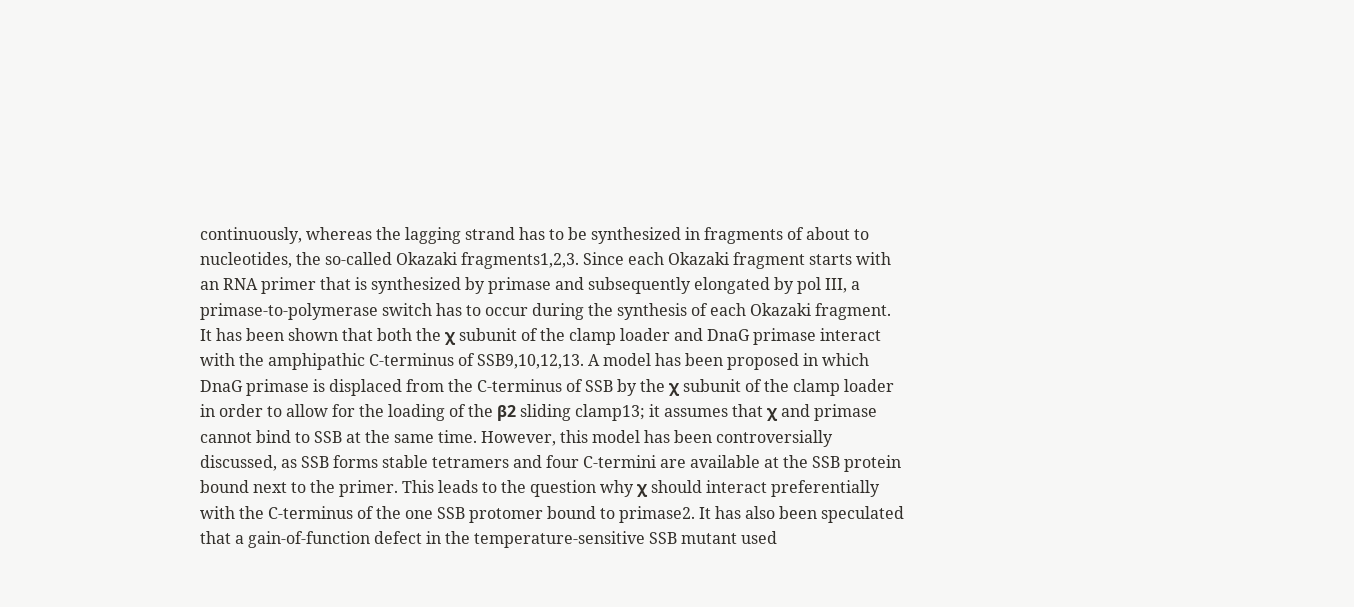continuously, whereas the lagging strand has to be synthesized in fragments of about to nucleotides, the so-called Okazaki fragments1,2,3. Since each Okazaki fragment starts with an RNA primer that is synthesized by primase and subsequently elongated by pol III, a primase-to-polymerase switch has to occur during the synthesis of each Okazaki fragment. It has been shown that both the χ subunit of the clamp loader and DnaG primase interact with the amphipathic C-terminus of SSB9,10,12,13. A model has been proposed in which DnaG primase is displaced from the C-terminus of SSB by the χ subunit of the clamp loader in order to allow for the loading of the β2 sliding clamp13; it assumes that χ and primase cannot bind to SSB at the same time. However, this model has been controversially discussed, as SSB forms stable tetramers and four C-termini are available at the SSB protein bound next to the primer. This leads to the question why χ should interact preferentially with the C-terminus of the one SSB protomer bound to primase2. It has also been speculated that a gain-of-function defect in the temperature-sensitive SSB mutant used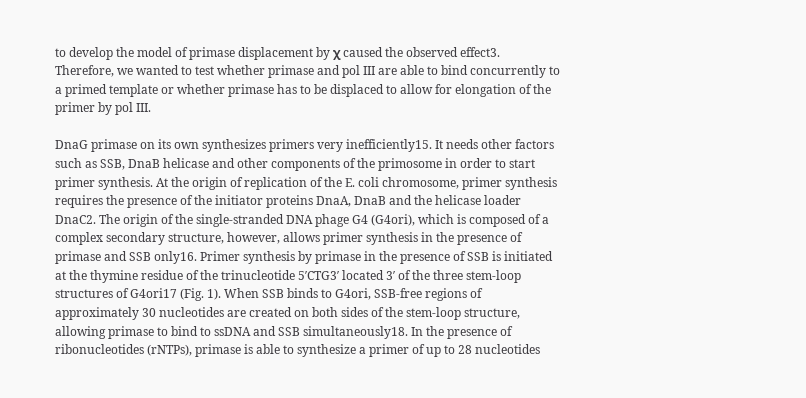to develop the model of primase displacement by χ caused the observed effect3. Therefore, we wanted to test whether primase and pol III are able to bind concurrently to a primed template or whether primase has to be displaced to allow for elongation of the primer by pol III.

DnaG primase on its own synthesizes primers very inefficiently15. It needs other factors such as SSB, DnaB helicase and other components of the primosome in order to start primer synthesis. At the origin of replication of the E. coli chromosome, primer synthesis requires the presence of the initiator proteins DnaA, DnaB and the helicase loader DnaC2. The origin of the single-stranded DNA phage G4 (G4ori), which is composed of a complex secondary structure, however, allows primer synthesis in the presence of primase and SSB only16. Primer synthesis by primase in the presence of SSB is initiated at the thymine residue of the trinucleotide 5′CTG3′ located 3′ of the three stem-loop structures of G4ori17 (Fig. 1). When SSB binds to G4ori, SSB-free regions of approximately 30 nucleotides are created on both sides of the stem-loop structure, allowing primase to bind to ssDNA and SSB simultaneously18. In the presence of ribonucleotides (rNTPs), primase is able to synthesize a primer of up to 28 nucleotides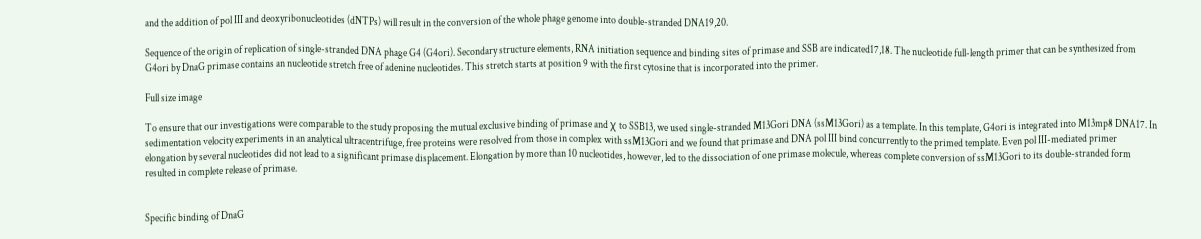and the addition of pol III and deoxyribonucleotides (dNTPs) will result in the conversion of the whole phage genome into double-stranded DNA19,20.

Sequence of the origin of replication of single-stranded DNA phage G4 (G4ori). Secondary structure elements, RNA initiation sequence and binding sites of primase and SSB are indicated17,18. The nucleotide full-length primer that can be synthesized from G4ori by DnaG primase contains an nucleotide stretch free of adenine nucleotides. This stretch starts at position 9 with the first cytosine that is incorporated into the primer.

Full size image

To ensure that our investigations were comparable to the study proposing the mutual exclusive binding of primase and χ to SSB13, we used single-stranded M13Gori DNA (ssM13Gori) as a template. In this template, G4ori is integrated into M13mp8 DNA17. In sedimentation velocity experiments in an analytical ultracentrifuge, free proteins were resolved from those in complex with ssM13Gori and we found that primase and DNA pol III bind concurrently to the primed template. Even pol III-mediated primer elongation by several nucleotides did not lead to a significant primase displacement. Elongation by more than 10 nucleotides, however, led to the dissociation of one primase molecule, whereas complete conversion of ssM13Gori to its double-stranded form resulted in complete release of primase.


Specific binding of DnaG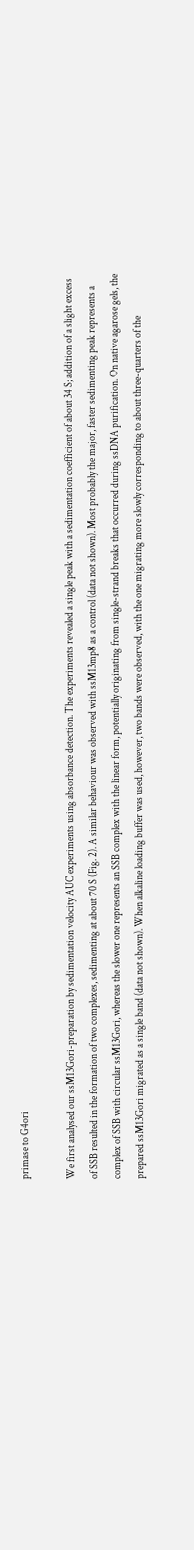primase to G4ori

We first analysed our ssM13Gori-preparation by sedimentation velocity AUC experiments using absorbance detection. The experiments revealed a single peak with a sedimentation coefficient of about 34 S; addition of a slight excess of SSB resulted in the formation of two complexes, sedimenting at about 70 S (Fig. 2). A similar behaviour was observed with ssM13mp8 as a control (data not shown). Most probably the major, faster sedimenting peak represents a complex of SSB with circular ssM13Gori, whereas the slower one represents an SSB complex with the linear form, potentially originating from single-strand breaks that occurred during ssDNA purification. On native agarose gels, the prepared ssM13Gori migrated as a single band (data not shown). When alkaline loading buffer was used, however, two bands were observed, with the one migrating more slowly corresponding to about three-quarters of the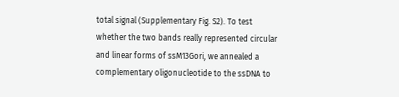total signal (Supplementary Fig. S2). To test whether the two bands really represented circular and linear forms of ssM13Gori, we annealed a complementary oligonucleotide to the ssDNA to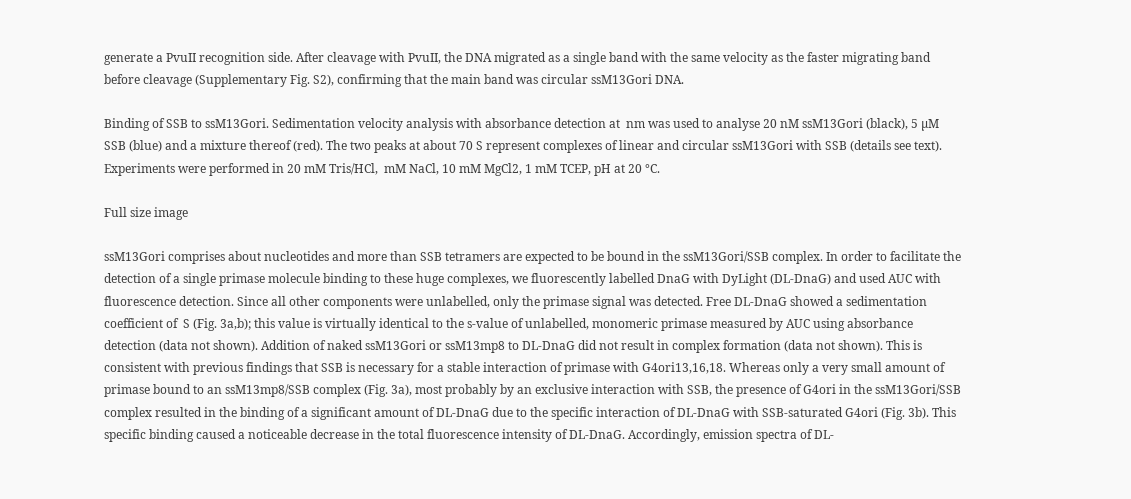generate a PvuII recognition side. After cleavage with PvuII, the DNA migrated as a single band with the same velocity as the faster migrating band before cleavage (Supplementary Fig. S2), confirming that the main band was circular ssM13Gori DNA.

Binding of SSB to ssM13Gori. Sedimentation velocity analysis with absorbance detection at  nm was used to analyse 20 nM ssM13Gori (black), 5 µM SSB (blue) and a mixture thereof (red). The two peaks at about 70 S represent complexes of linear and circular ssM13Gori with SSB (details see text). Experiments were performed in 20 mM Tris/HCl,  mM NaCl, 10 mM MgCl2, 1 mM TCEP, pH at 20 °C.

Full size image

ssM13Gori comprises about nucleotides and more than SSB tetramers are expected to be bound in the ssM13Gori/SSB complex. In order to facilitate the detection of a single primase molecule binding to these huge complexes, we fluorescently labelled DnaG with DyLight (DL-DnaG) and used AUC with fluorescence detection. Since all other components were unlabelled, only the primase signal was detected. Free DL-DnaG showed a sedimentation coefficient of  S (Fig. 3a,b); this value is virtually identical to the s-value of unlabelled, monomeric primase measured by AUC using absorbance detection (data not shown). Addition of naked ssM13Gori or ssM13mp8 to DL-DnaG did not result in complex formation (data not shown). This is consistent with previous findings that SSB is necessary for a stable interaction of primase with G4ori13,16,18. Whereas only a very small amount of primase bound to an ssM13mp8/SSB complex (Fig. 3a), most probably by an exclusive interaction with SSB, the presence of G4ori in the ssM13Gori/SSB complex resulted in the binding of a significant amount of DL-DnaG due to the specific interaction of DL-DnaG with SSB-saturated G4ori (Fig. 3b). This specific binding caused a noticeable decrease in the total fluorescence intensity of DL-DnaG. Accordingly, emission spectra of DL-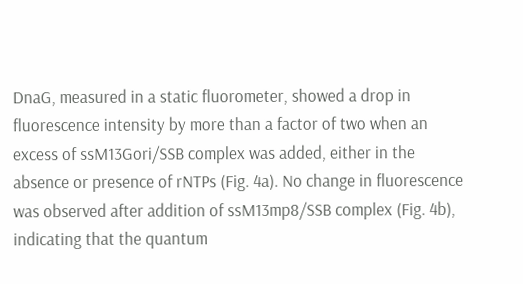DnaG, measured in a static fluorometer, showed a drop in fluorescence intensity by more than a factor of two when an excess of ssM13Gori/SSB complex was added, either in the absence or presence of rNTPs (Fig. 4a). No change in fluorescence was observed after addition of ssM13mp8/SSB complex (Fig. 4b), indicating that the quantum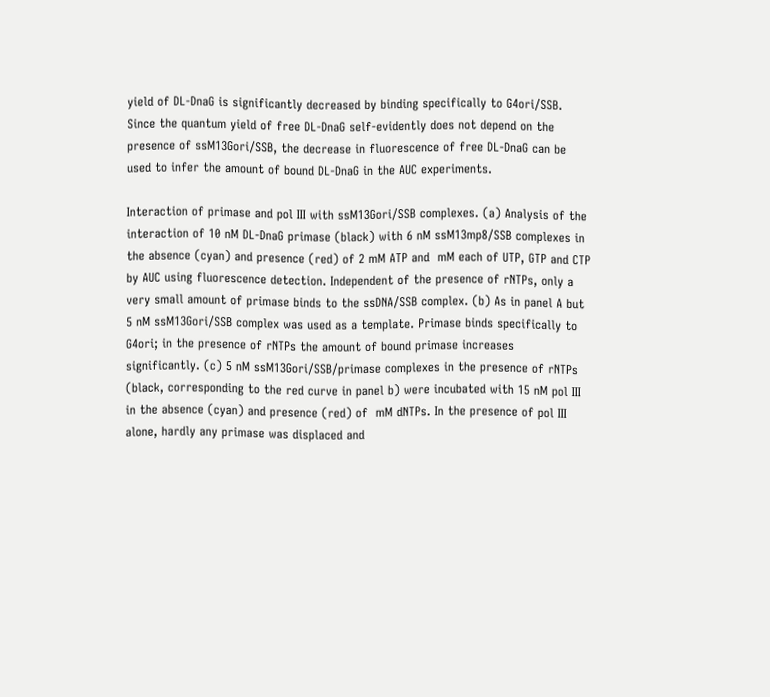yield of DL-DnaG is significantly decreased by binding specifically to G4ori/SSB. Since the quantum yield of free DL-DnaG self-evidently does not depend on the presence of ssM13Gori/SSB, the decrease in fluorescence of free DL-DnaG can be used to infer the amount of bound DL-DnaG in the AUC experiments.

Interaction of primase and pol III with ssM13Gori/SSB complexes. (a) Analysis of the interaction of 10 nM DL-DnaG primase (black) with 6 nM ssM13mp8/SSB complexes in the absence (cyan) and presence (red) of 2 mM ATP and  mM each of UTP, GTP and CTP by AUC using fluorescence detection. Independent of the presence of rNTPs, only a very small amount of primase binds to the ssDNA/SSB complex. (b) As in panel A but 5 nM ssM13Gori/SSB complex was used as a template. Primase binds specifically to G4ori; in the presence of rNTPs the amount of bound primase increases significantly. (c) 5 nM ssM13Gori/SSB/primase complexes in the presence of rNTPs (black, corresponding to the red curve in panel b) were incubated with 15 nM pol III in the absence (cyan) and presence (red) of  mM dNTPs. In the presence of pol III alone, hardly any primase was displaced and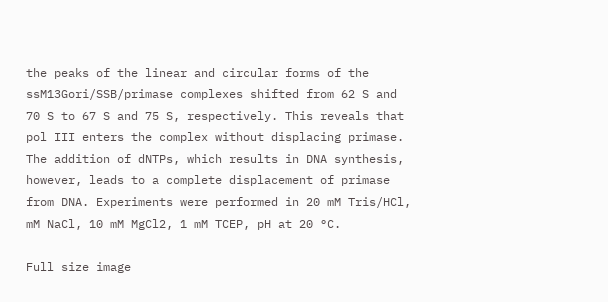the peaks of the linear and circular forms of the ssM13Gori/SSB/primase complexes shifted from 62 S and 70 S to 67 S and 75 S, respectively. This reveals that pol III enters the complex without displacing primase. The addition of dNTPs, which results in DNA synthesis, however, leads to a complete displacement of primase from DNA. Experiments were performed in 20 mM Tris/HCl,  mM NaCl, 10 mM MgCl2, 1 mM TCEP, pH at 20 °C.

Full size image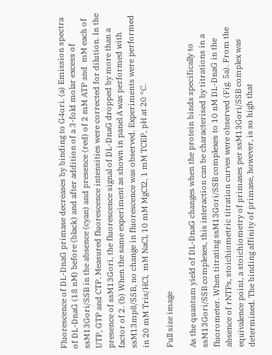Fluorescence of DL-DnaG primase decreases by binding to G4ori. (a) Emission spectra of DL-DnaG (18 nM) before (black) and after addition of a 3-fold molar excess of ssM13Gori/SSB in the absence (cyan) and presence (red) of 2 mM ATP and  mM each of UTP, GTP and CTP. Measured fluorescence intensities were corrected for dilution. In the presence of ssM13Gori, the fluorescence signal of DL-DnaG dropped by more than a factor of 2. (b) When the same experiment as shown in panel A was performed with ssM13mp8/SSB, no change in fluorescence was observed. Experiments were performed in 20 mM Tris/HCl,  mM NaCl, 10 mM MgCl2, 1 mM TCEP, pH at 20 °C.

Full size image

As the quantum yield of DL-DnaG changes when the protein binds specifically to ssM13Gori/SSB complexes, this interaction can be characterised by titrations in a fluorometer. When titrating ssM13Gori/SSB complexes to 10 nM DL-DnaG in the absence of rNTPs, stoichiometric titration curves were observed (Fig. 5a). From the equivalence point, a stoichiometry of primases per ssM13Gori/SSB complex was determined. The binding affinity of primase, however, is so high that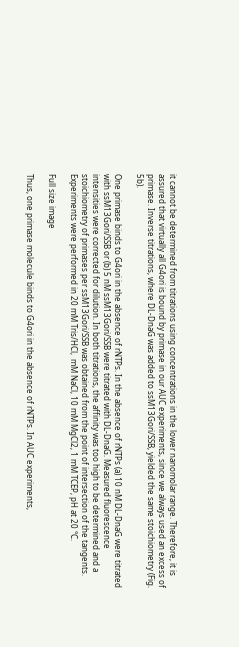it cannot be determined from titrations using concentrations in the lower nanomolar range. Therefore, it is assured that virtually all G4ori is bound by primase in our AUC experiments, since we always used an excess of primase. Inverse titrations, where DL-DnaG was added to ssM13Gori/SSB, yielded the same stoichiometry (Fig. 5b).

One primase binds to G4ori in the absence of rNTPs. In the absence of rNTPs (a) 10 nM DL-DnaG were titrated with ssM13Gori/SSB or (b) 5 nM ssM13Gori/SSB were titrated with DL-DnaG. Measured fluorescence intensities were corrected for dilution. In both titrations, the affinity was too high to be determined and a stoichiometry of primases per ssM13Gori/SSB was obtained from the point of intersection of the tangents. Experiments were performed in 20 mM Tris/HCl,  mM NaCl, 10 mM MgCl2, 1 mM TCEP, pH at 20 °C.

Full size image

Thus, one primase molecule binds to G4ori in the absence of rNTPs. In AUC experiments,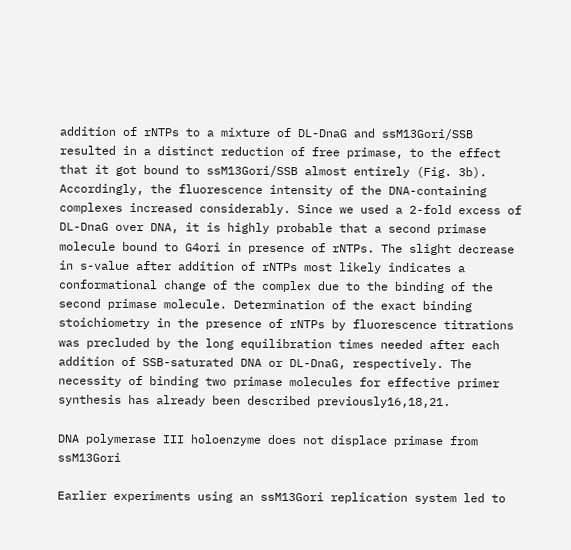addition of rNTPs to a mixture of DL-DnaG and ssM13Gori/SSB resulted in a distinct reduction of free primase, to the effect that it got bound to ssM13Gori/SSB almost entirely (Fig. 3b). Accordingly, the fluorescence intensity of the DNA-containing complexes increased considerably. Since we used a 2-fold excess of DL-DnaG over DNA, it is highly probable that a second primase molecule bound to G4ori in presence of rNTPs. The slight decrease in s-value after addition of rNTPs most likely indicates a conformational change of the complex due to the binding of the second primase molecule. Determination of the exact binding stoichiometry in the presence of rNTPs by fluorescence titrations was precluded by the long equilibration times needed after each addition of SSB-saturated DNA or DL-DnaG, respectively. The necessity of binding two primase molecules for effective primer synthesis has already been described previously16,18,21.

DNA polymerase III holoenzyme does not displace primase from ssM13Gori

Earlier experiments using an ssM13Gori replication system led to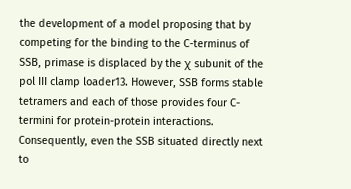the development of a model proposing that by competing for the binding to the C-terminus of SSB, primase is displaced by the χ subunit of the pol III clamp loader13. However, SSB forms stable tetramers and each of those provides four C-termini for protein-protein interactions. Consequently, even the SSB situated directly next to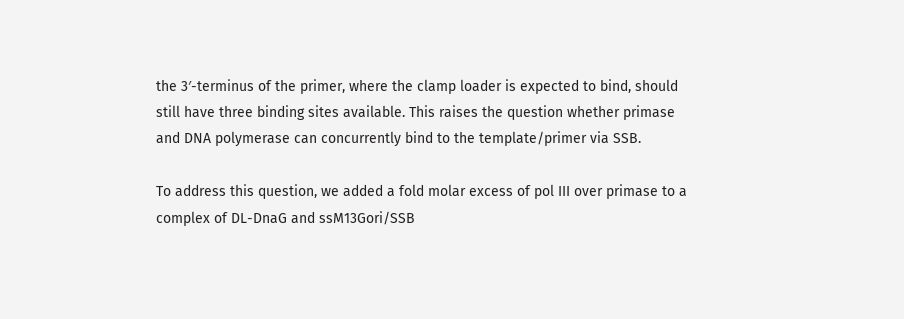the 3′-terminus of the primer, where the clamp loader is expected to bind, should still have three binding sites available. This raises the question whether primase and DNA polymerase can concurrently bind to the template/primer via SSB.

To address this question, we added a fold molar excess of pol III over primase to a complex of DL-DnaG and ssM13Gori/SSB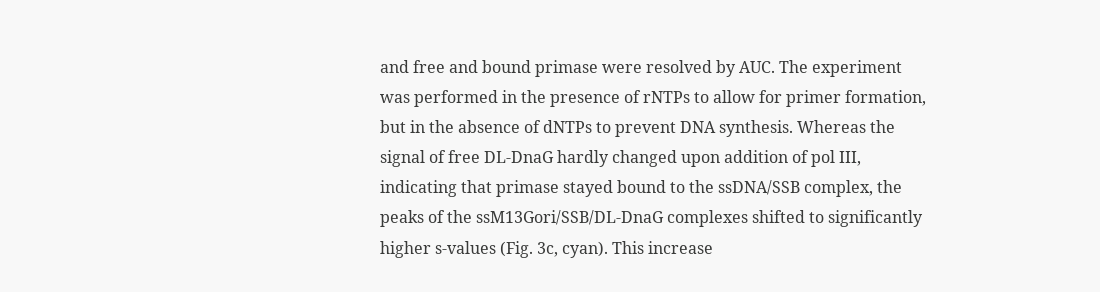and free and bound primase were resolved by AUC. The experiment was performed in the presence of rNTPs to allow for primer formation, but in the absence of dNTPs to prevent DNA synthesis. Whereas the signal of free DL-DnaG hardly changed upon addition of pol III, indicating that primase stayed bound to the ssDNA/SSB complex, the peaks of the ssM13Gori/SSB/DL-DnaG complexes shifted to significantly higher s-values (Fig. 3c, cyan). This increase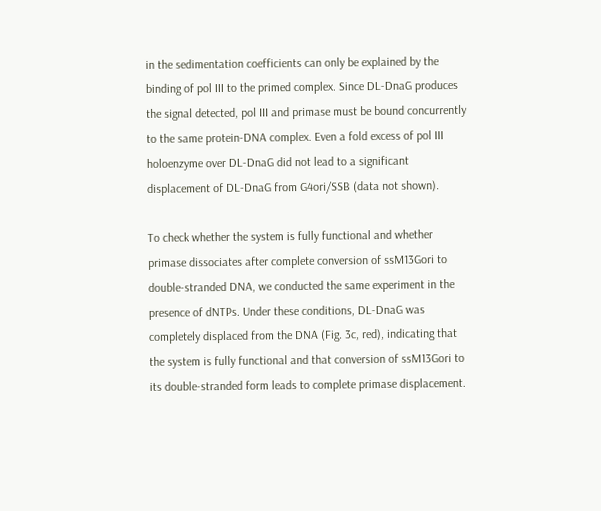in the sedimentation coefficients can only be explained by the binding of pol III to the primed complex. Since DL-DnaG produces the signal detected, pol III and primase must be bound concurrently to the same protein-DNA complex. Even a fold excess of pol III holoenzyme over DL-DnaG did not lead to a significant displacement of DL-DnaG from G4ori/SSB (data not shown).

To check whether the system is fully functional and whether primase dissociates after complete conversion of ssM13Gori to double-stranded DNA, we conducted the same experiment in the presence of dNTPs. Under these conditions, DL-DnaG was completely displaced from the DNA (Fig. 3c, red), indicating that the system is fully functional and that conversion of ssM13Gori to its double-stranded form leads to complete primase displacement.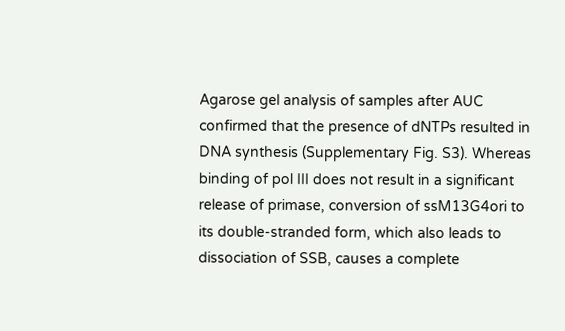Agarose gel analysis of samples after AUC confirmed that the presence of dNTPs resulted in DNA synthesis (Supplementary Fig. S3). Whereas binding of pol III does not result in a significant release of primase, conversion of ssM13G4ori to its double-stranded form, which also leads to dissociation of SSB, causes a complete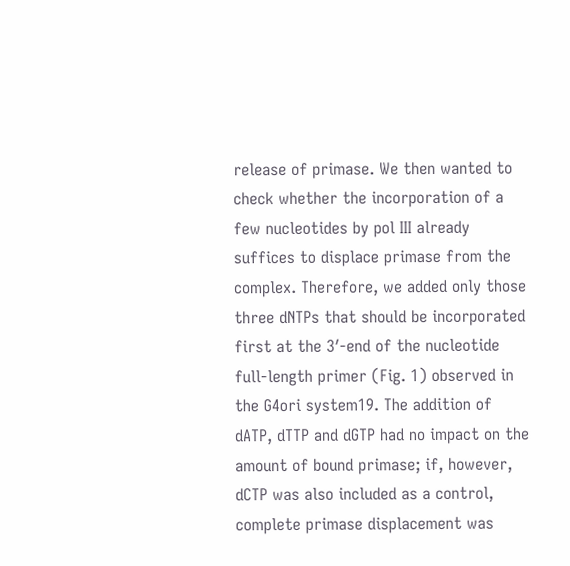release of primase. We then wanted to check whether the incorporation of a few nucleotides by pol III already suffices to displace primase from the complex. Therefore, we added only those three dNTPs that should be incorporated first at the 3′-end of the nucleotide full-length primer (Fig. 1) observed in the G4ori system19. The addition of dATP, dTTP and dGTP had no impact on the amount of bound primase; if, however, dCTP was also included as a control, complete primase displacement was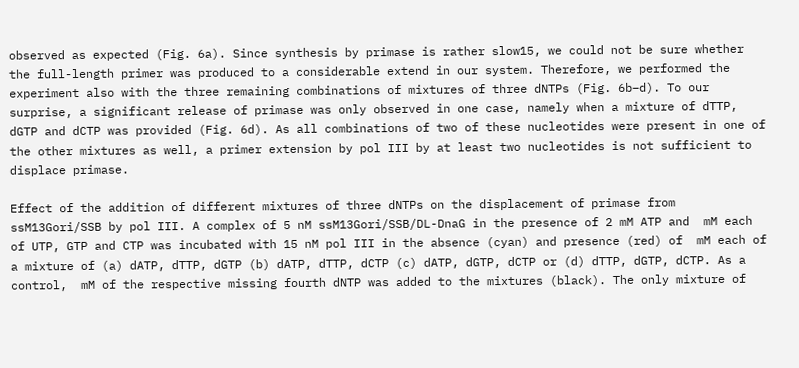observed as expected (Fig. 6a). Since synthesis by primase is rather slow15, we could not be sure whether the full-length primer was produced to a considerable extend in our system. Therefore, we performed the experiment also with the three remaining combinations of mixtures of three dNTPs (Fig. 6b–d). To our surprise, a significant release of primase was only observed in one case, namely when a mixture of dTTP, dGTP and dCTP was provided (Fig. 6d). As all combinations of two of these nucleotides were present in one of the other mixtures as well, a primer extension by pol III by at least two nucleotides is not sufficient to displace primase.

Effect of the addition of different mixtures of three dNTPs on the displacement of primase from ssM13Gori/SSB by pol III. A complex of 5 nM ssM13Gori/SSB/DL-DnaG in the presence of 2 mM ATP and  mM each of UTP, GTP and CTP was incubated with 15 nM pol III in the absence (cyan) and presence (red) of  mM each of a mixture of (a) dATP, dTTP, dGTP (b) dATP, dTTP, dCTP (c) dATP, dGTP, dCTP or (d) dTTP, dGTP, dCTP. As a control,  mM of the respective missing fourth dNTP was added to the mixtures (black). The only mixture of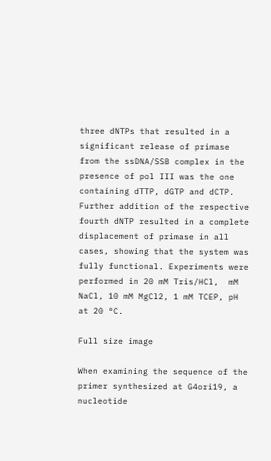three dNTPs that resulted in a significant release of primase from the ssDNA/SSB complex in the presence of pol III was the one containing dTTP, dGTP and dCTP. Further addition of the respective fourth dNTP resulted in a complete displacement of primase in all cases, showing that the system was fully functional. Experiments were performed in 20 mM Tris/HCl,  mM NaCl, 10 mM MgCl2, 1 mM TCEP, pH at 20 °C.

Full size image

When examining the sequence of the primer synthesized at G4ori19, a nucleotide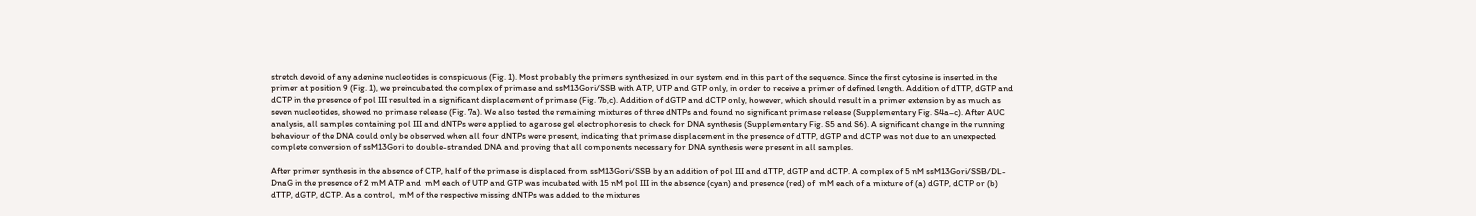stretch devoid of any adenine nucleotides is conspicuous (Fig. 1). Most probably the primers synthesized in our system end in this part of the sequence. Since the first cytosine is inserted in the primer at position 9 (Fig. 1), we preincubated the complex of primase and ssM13Gori/SSB with ATP, UTP and GTP only, in order to receive a primer of defined length. Addition of dTTP, dGTP and dCTP in the presence of pol III resulted in a significant displacement of primase (Fig. 7b,c). Addition of dGTP and dCTP only, however, which should result in a primer extension by as much as seven nucleotides, showed no primase release (Fig. 7a). We also tested the remaining mixtures of three dNTPs and found no significant primase release (Supplementary Fig. S4a–c). After AUC analysis, all samples containing pol III and dNTPs were applied to agarose gel electrophoresis to check for DNA synthesis (Supplementary Fig. S5 and S6). A significant change in the running behaviour of the DNA could only be observed when all four dNTPs were present, indicating that primase displacement in the presence of dTTP, dGTP and dCTP was not due to an unexpected complete conversion of ssM13Gori to double-stranded DNA and proving that all components necessary for DNA synthesis were present in all samples.

After primer synthesis in the absence of CTP, half of the primase is displaced from ssM13Gori/SSB by an addition of pol III and dTTP, dGTP and dCTP. A complex of 5 nM ssM13Gori/SSB/DL-DnaG in the presence of 2 mM ATP and  mM each of UTP and GTP was incubated with 15 nM pol III in the absence (cyan) and presence (red) of  mM each of a mixture of (a) dGTP, dCTP or (b) dTTP, dGTP, dCTP. As a control,  mM of the respective missing dNTPs was added to the mixtures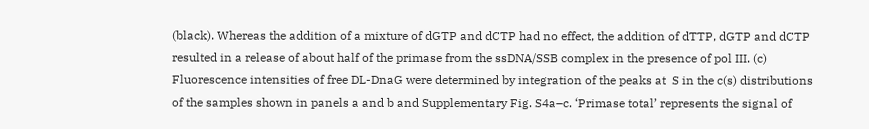(black). Whereas the addition of a mixture of dGTP and dCTP had no effect, the addition of dTTP, dGTP and dCTP resulted in a release of about half of the primase from the ssDNA/SSB complex in the presence of pol III. (c) Fluorescence intensities of free DL-DnaG were determined by integration of the peaks at  S in the c(s) distributions of the samples shown in panels a and b and Supplementary Fig. S4a–c. ‘Primase total’ represents the signal of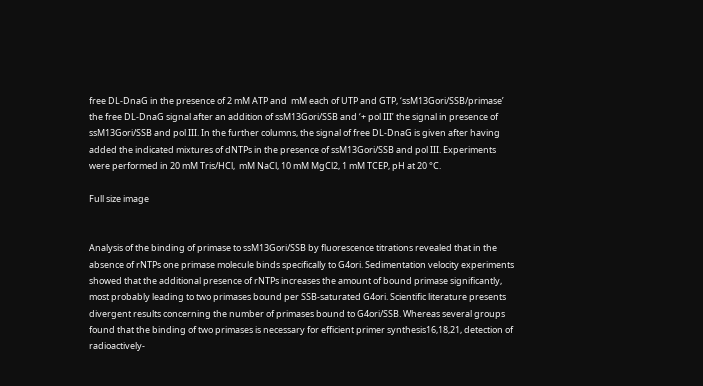free DL-DnaG in the presence of 2 mM ATP and  mM each of UTP and GTP, ‘ssM13Gori/SSB/primase’ the free DL-DnaG signal after an addition of ssM13Gori/SSB and ‘+ pol III’ the signal in presence of ssM13Gori/SSB and pol III. In the further columns, the signal of free DL-DnaG is given after having added the indicated mixtures of dNTPs in the presence of ssM13Gori/SSB and pol III. Experiments were performed in 20 mM Tris/HCl,  mM NaCl, 10 mM MgCl2, 1 mM TCEP, pH at 20 °C.

Full size image


Analysis of the binding of primase to ssM13Gori/SSB by fluorescence titrations revealed that in the absence of rNTPs one primase molecule binds specifically to G4ori. Sedimentation velocity experiments showed that the additional presence of rNTPs increases the amount of bound primase significantly, most probably leading to two primases bound per SSB-saturated G4ori. Scientific literature presents divergent results concerning the number of primases bound to G4ori/SSB. Whereas several groups found that the binding of two primases is necessary for efficient primer synthesis16,18,21, detection of radioactively-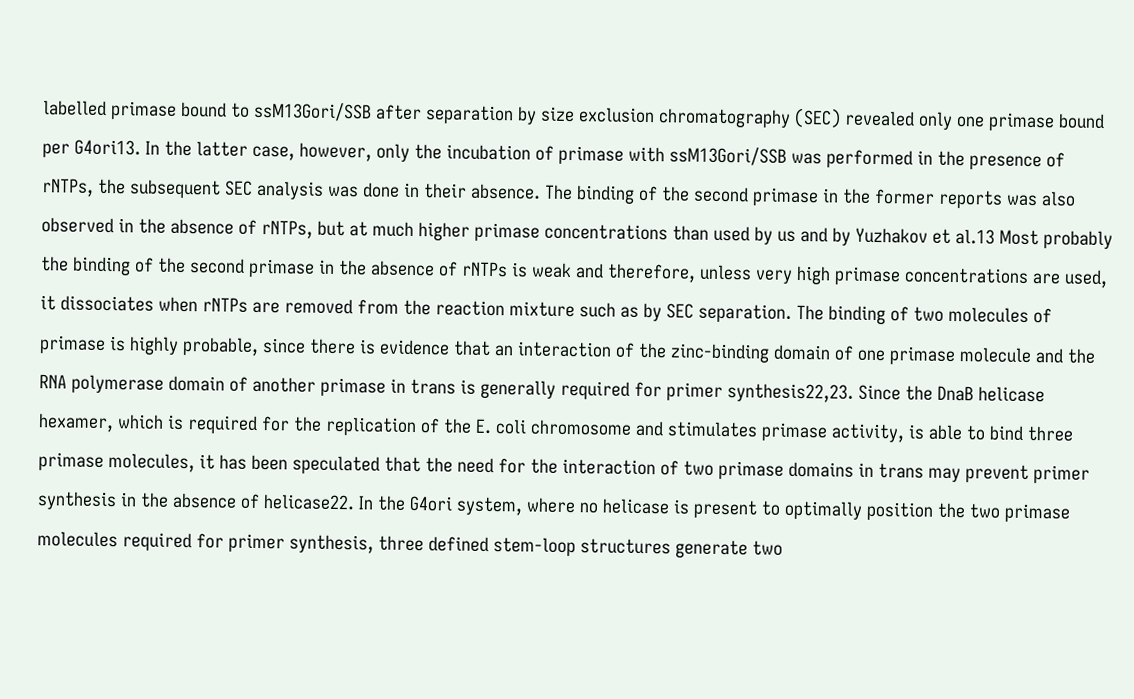labelled primase bound to ssM13Gori/SSB after separation by size exclusion chromatography (SEC) revealed only one primase bound per G4ori13. In the latter case, however, only the incubation of primase with ssM13Gori/SSB was performed in the presence of rNTPs, the subsequent SEC analysis was done in their absence. The binding of the second primase in the former reports was also observed in the absence of rNTPs, but at much higher primase concentrations than used by us and by Yuzhakov et al.13 Most probably the binding of the second primase in the absence of rNTPs is weak and therefore, unless very high primase concentrations are used, it dissociates when rNTPs are removed from the reaction mixture such as by SEC separation. The binding of two molecules of primase is highly probable, since there is evidence that an interaction of the zinc-binding domain of one primase molecule and the RNA polymerase domain of another primase in trans is generally required for primer synthesis22,23. Since the DnaB helicase hexamer, which is required for the replication of the E. coli chromosome and stimulates primase activity, is able to bind three primase molecules, it has been speculated that the need for the interaction of two primase domains in trans may prevent primer synthesis in the absence of helicase22. In the G4ori system, where no helicase is present to optimally position the two primase molecules required for primer synthesis, three defined stem-loop structures generate two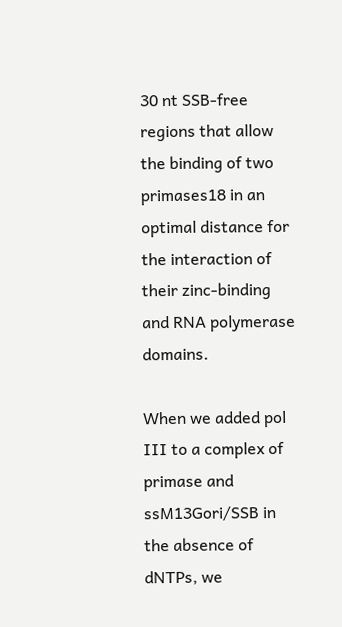30 nt SSB-free regions that allow the binding of two primases18 in an optimal distance for the interaction of their zinc-binding and RNA polymerase domains.

When we added pol III to a complex of primase and ssM13Gori/SSB in the absence of dNTPs, we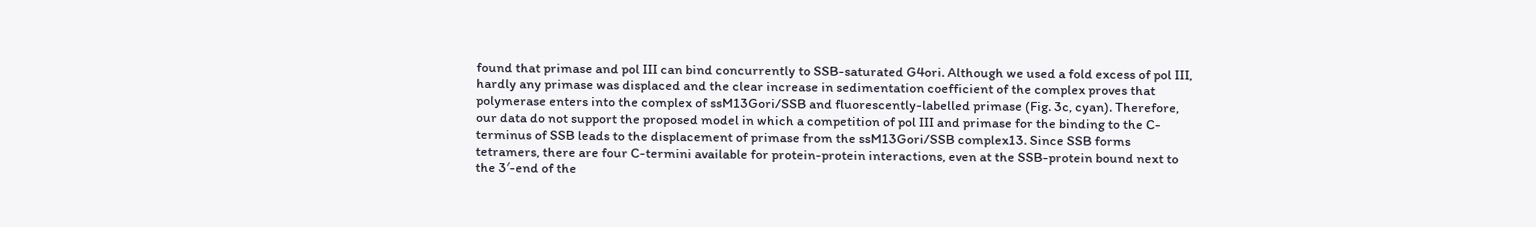found that primase and pol III can bind concurrently to SSB-saturated G4ori. Although we used a fold excess of pol III, hardly any primase was displaced and the clear increase in sedimentation coefficient of the complex proves that polymerase enters into the complex of ssM13Gori/SSB and fluorescently-labelled primase (Fig. 3c, cyan). Therefore, our data do not support the proposed model in which a competition of pol III and primase for the binding to the C-terminus of SSB leads to the displacement of primase from the ssM13Gori/SSB complex13. Since SSB forms tetramers, there are four C-termini available for protein-protein interactions, even at the SSB-protein bound next to the 3′-end of the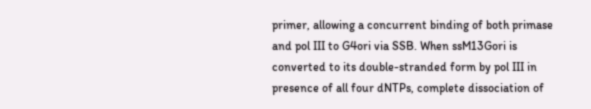primer, allowing a concurrent binding of both primase and pol III to G4ori via SSB. When ssM13Gori is converted to its double-stranded form by pol III in presence of all four dNTPs, complete dissociation of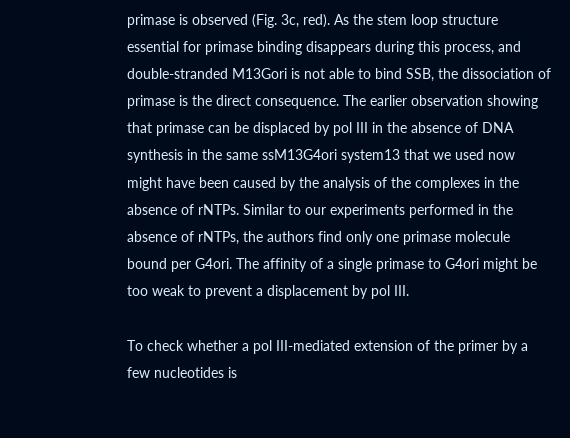primase is observed (Fig. 3c, red). As the stem loop structure essential for primase binding disappears during this process, and double-stranded M13Gori is not able to bind SSB, the dissociation of primase is the direct consequence. The earlier observation showing that primase can be displaced by pol III in the absence of DNA synthesis in the same ssM13G4ori system13 that we used now might have been caused by the analysis of the complexes in the absence of rNTPs. Similar to our experiments performed in the absence of rNTPs, the authors find only one primase molecule bound per G4ori. The affinity of a single primase to G4ori might be too weak to prevent a displacement by pol III.

To check whether a pol III-mediated extension of the primer by a few nucleotides is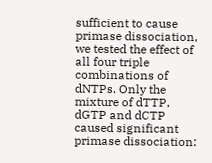sufficient to cause primase dissociation, we tested the effect of all four triple combinations of dNTPs. Only the mixture of dTTP, dGTP and dCTP caused significant primase dissociation: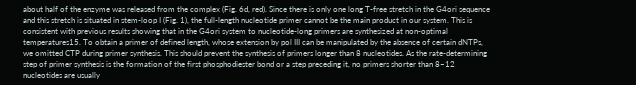about half of the enzyme was released from the complex (Fig. 6d, red). Since there is only one long T-free stretch in the G4ori sequence and this stretch is situated in stem-loop I (Fig. 1), the full-length nucleotide primer cannot be the main product in our system. This is consistent with previous results showing that in the G4ori system to nucleotide-long primers are synthesized at non-optimal temperatures15. To obtain a primer of defined length, whose extension by pol III can be manipulated by the absence of certain dNTPs, we omitted CTP during primer synthesis. This should prevent the synthesis of primers longer than 8 nucleotides. As the rate-determining step of primer synthesis is the formation of the first phosphodiester bond or a step preceding it, no primers shorter than 8–12 nucleotides are usually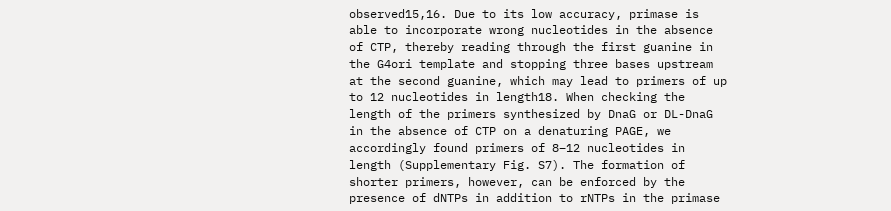observed15,16. Due to its low accuracy, primase is able to incorporate wrong nucleotides in the absence of CTP, thereby reading through the first guanine in the G4ori template and stopping three bases upstream at the second guanine, which may lead to primers of up to 12 nucleotides in length18. When checking the length of the primers synthesized by DnaG or DL-DnaG in the absence of CTP on a denaturing PAGE, we accordingly found primers of 8–12 nucleotides in length (Supplementary Fig. S7). The formation of shorter primers, however, can be enforced by the presence of dNTPs in addition to rNTPs in the primase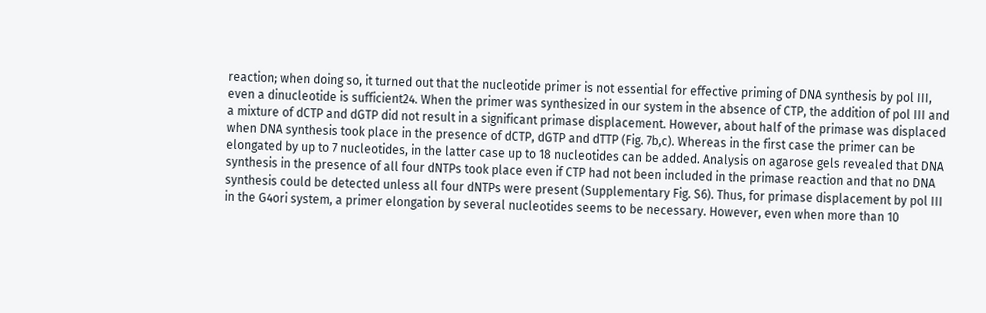reaction; when doing so, it turned out that the nucleotide primer is not essential for effective priming of DNA synthesis by pol III, even a dinucleotide is sufficient24. When the primer was synthesized in our system in the absence of CTP, the addition of pol III and a mixture of dCTP and dGTP did not result in a significant primase displacement. However, about half of the primase was displaced when DNA synthesis took place in the presence of dCTP, dGTP and dTTP (Fig. 7b,c). Whereas in the first case the primer can be elongated by up to 7 nucleotides, in the latter case up to 18 nucleotides can be added. Analysis on agarose gels revealed that DNA synthesis in the presence of all four dNTPs took place even if CTP had not been included in the primase reaction and that no DNA synthesis could be detected unless all four dNTPs were present (Supplementary Fig. S6). Thus, for primase displacement by pol III in the G4ori system, a primer elongation by several nucleotides seems to be necessary. However, even when more than 10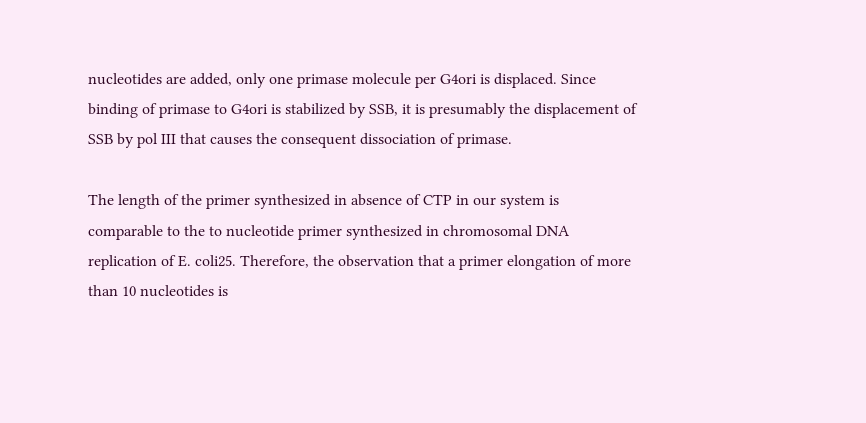nucleotides are added, only one primase molecule per G4ori is displaced. Since binding of primase to G4ori is stabilized by SSB, it is presumably the displacement of SSB by pol III that causes the consequent dissociation of primase.

The length of the primer synthesized in absence of CTP in our system is comparable to the to nucleotide primer synthesized in chromosomal DNA replication of E. coli25. Therefore, the observation that a primer elongation of more than 10 nucleotides is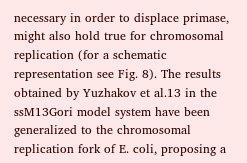necessary in order to displace primase, might also hold true for chromosomal replication (for a schematic representation see Fig. 8). The results obtained by Yuzhakov et al.13 in the ssM13Gori model system have been generalized to the chromosomal replication fork of E. coli, proposing a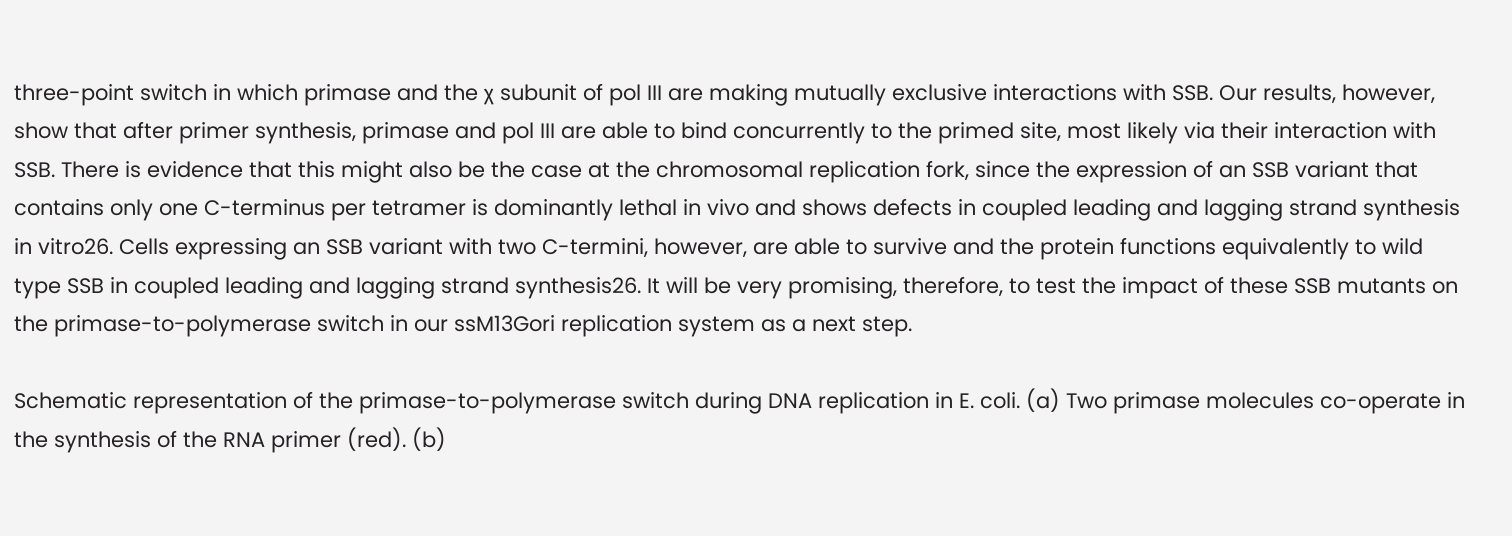three-point switch in which primase and the χ subunit of pol III are making mutually exclusive interactions with SSB. Our results, however, show that after primer synthesis, primase and pol III are able to bind concurrently to the primed site, most likely via their interaction with SSB. There is evidence that this might also be the case at the chromosomal replication fork, since the expression of an SSB variant that contains only one C-terminus per tetramer is dominantly lethal in vivo and shows defects in coupled leading and lagging strand synthesis in vitro26. Cells expressing an SSB variant with two C-termini, however, are able to survive and the protein functions equivalently to wild type SSB in coupled leading and lagging strand synthesis26. It will be very promising, therefore, to test the impact of these SSB mutants on the primase-to-polymerase switch in our ssM13Gori replication system as a next step.

Schematic representation of the primase-to-polymerase switch during DNA replication in E. coli. (a) Two primase molecules co-operate in the synthesis of the RNA primer (red). (b)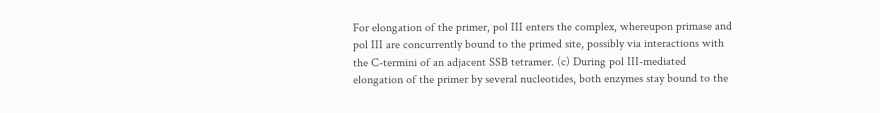For elongation of the primer, pol III enters the complex, whereupon primase and pol III are concurrently bound to the primed site, possibly via interactions with the C-termini of an adjacent SSB tetramer. (c) During pol III-mediated elongation of the primer by several nucleotides, both enzymes stay bound to the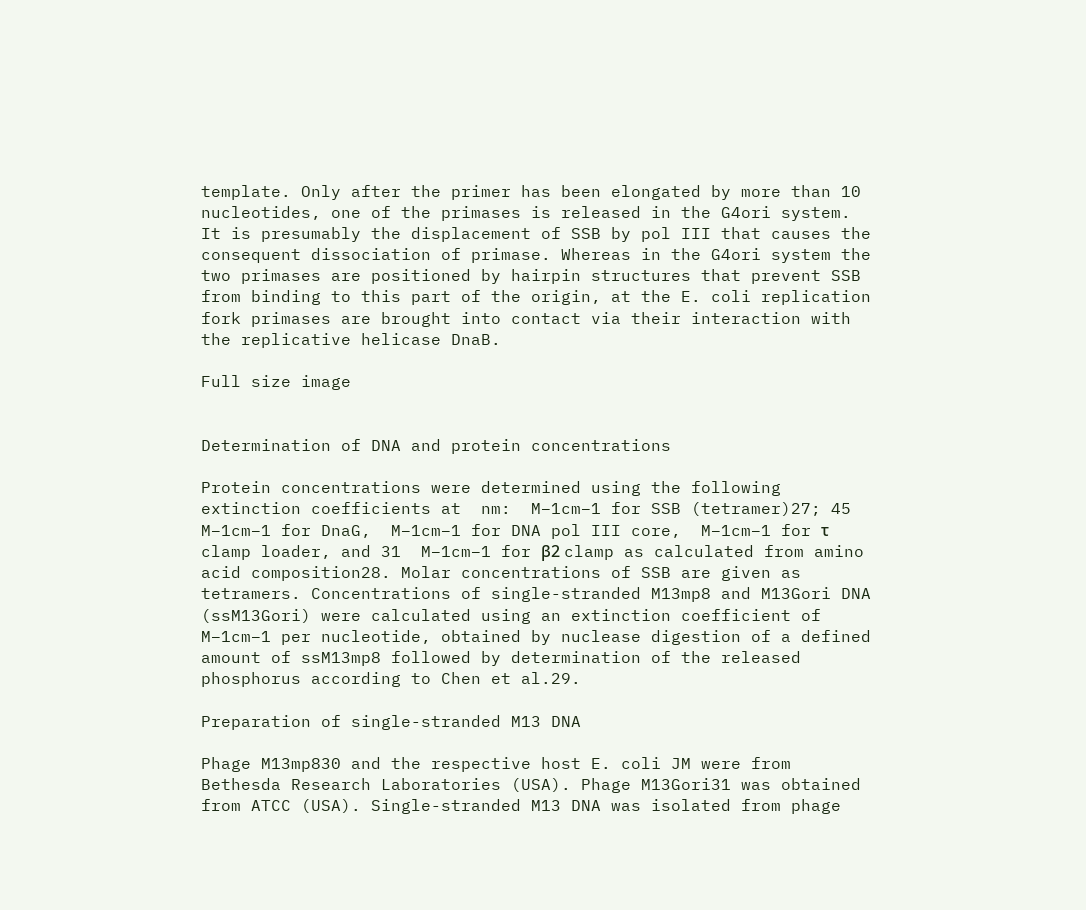template. Only after the primer has been elongated by more than 10 nucleotides, one of the primases is released in the G4ori system. It is presumably the displacement of SSB by pol III that causes the consequent dissociation of primase. Whereas in the G4ori system the two primases are positioned by hairpin structures that prevent SSB from binding to this part of the origin, at the E. coli replication fork primases are brought into contact via their interaction with the replicative helicase DnaB.

Full size image


Determination of DNA and protein concentrations

Protein concentrations were determined using the following extinction coefficients at  nm:  M−1cm−1 for SSB (tetramer)27; 45  M−1cm−1 for DnaG,  M−1cm−1 for DNA pol III core,  M−1cm−1 for τ clamp loader, and 31  M−1cm−1 for β2 clamp as calculated from amino acid composition28. Molar concentrations of SSB are given as tetramers. Concentrations of single-stranded M13mp8 and M13Gori DNA (ssM13Gori) were calculated using an extinction coefficient of  M−1cm−1 per nucleotide, obtained by nuclease digestion of a defined amount of ssM13mp8 followed by determination of the released phosphorus according to Chen et al.29.

Preparation of single-stranded M13 DNA

Phage M13mp830 and the respective host E. coli JM were from Bethesda Research Laboratories (USA). Phage M13Gori31 was obtained from ATCC (USA). Single-stranded M13 DNA was isolated from phage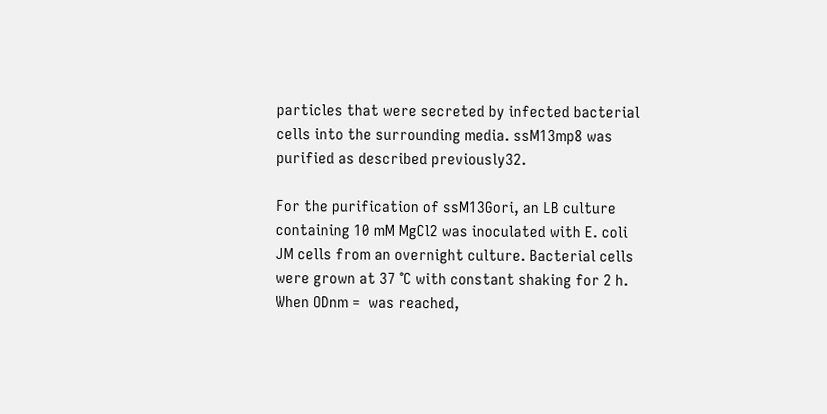particles that were secreted by infected bacterial cells into the surrounding media. ssM13mp8 was purified as described previously32.

For the purification of ssM13Gori, an LB culture containing 10 mM MgCl2 was inoculated with E. coli JM cells from an overnight culture. Bacterial cells were grown at 37 °C with constant shaking for 2 h. When ODnm =  was reached,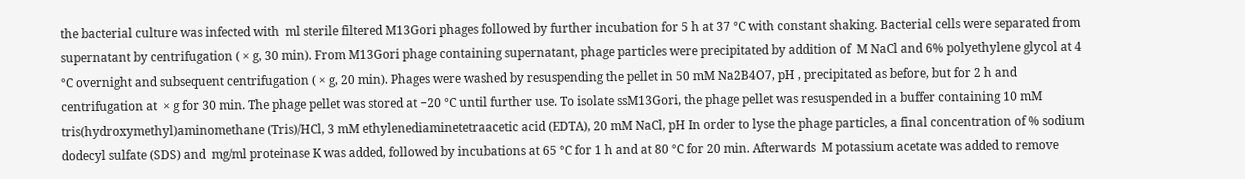the bacterial culture was infected with  ml sterile filtered M13Gori phages followed by further incubation for 5 h at 37 °C with constant shaking. Bacterial cells were separated from supernatant by centrifugation ( × g, 30 min). From M13Gori phage containing supernatant, phage particles were precipitated by addition of  M NaCl and 6% polyethylene glycol at 4 °C overnight and subsequent centrifugation ( × g, 20 min). Phages were washed by resuspending the pellet in 50 mM Na2B4O7, pH , precipitated as before, but for 2 h and centrifugation at  × g for 30 min. The phage pellet was stored at −20 °C until further use. To isolate ssM13Gori, the phage pellet was resuspended in a buffer containing 10 mM tris(hydroxymethyl)aminomethane (Tris)/HCl, 3 mM ethylenediaminetetraacetic acid (EDTA), 20 mM NaCl, pH In order to lyse the phage particles, a final concentration of % sodium dodecyl sulfate (SDS) and  mg/ml proteinase K was added, followed by incubations at 65 °C for 1 h and at 80 °C for 20 min. Afterwards  M potassium acetate was added to remove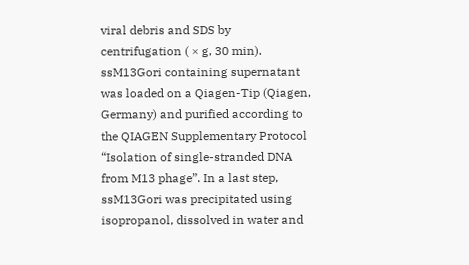viral debris and SDS by centrifugation ( × g, 30 min). ssM13Gori containing supernatant was loaded on a Qiagen-Tip (Qiagen, Germany) and purified according to the QIAGEN Supplementary Protocol “Isolation of single-stranded DNA from M13 phage”. In a last step, ssM13Gori was precipitated using isopropanol, dissolved in water and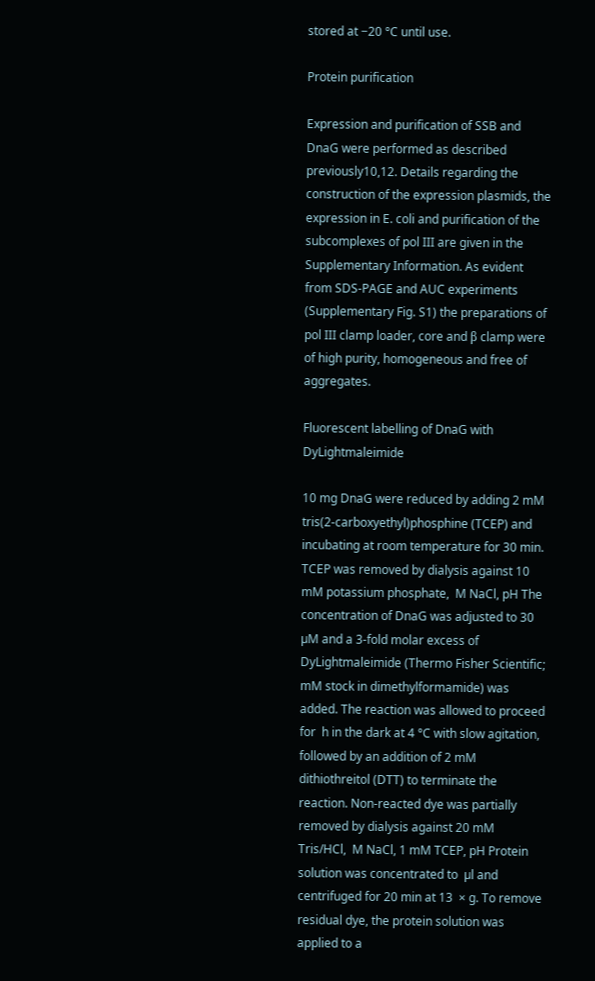stored at −20 °C until use.

Protein purification

Expression and purification of SSB and DnaG were performed as described previously10,12. Details regarding the construction of the expression plasmids, the expression in E. coli and purification of the subcomplexes of pol III are given in the Supplementary Information. As evident from SDS-PAGE and AUC experiments (Supplementary Fig. S1) the preparations of pol III clamp loader, core and β clamp were of high purity, homogeneous and free of aggregates.

Fluorescent labelling of DnaG with DyLightmaleimide

10 mg DnaG were reduced by adding 2 mM tris(2-carboxyethyl)phosphine (TCEP) and incubating at room temperature for 30 min. TCEP was removed by dialysis against 10 mM potassium phosphate,  M NaCl, pH The concentration of DnaG was adjusted to 30 µM and a 3-fold molar excess of DyLightmaleimide (Thermo Fisher Scientific;  mM stock in dimethylformamide) was added. The reaction was allowed to proceed for  h in the dark at 4 °C with slow agitation, followed by an addition of 2 mM dithiothreitol (DTT) to terminate the reaction. Non-reacted dye was partially removed by dialysis against 20 mM Tris/HCl,  M NaCl, 1 mM TCEP, pH Protein solution was concentrated to  µl and centrifuged for 20 min at 13  × g. To remove residual dye, the protein solution was applied to a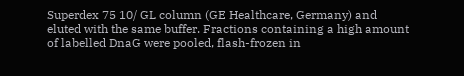Superdex 75 10/ GL column (GE Healthcare, Germany) and eluted with the same buffer. Fractions containing a high amount of labelled DnaG were pooled, flash-frozen in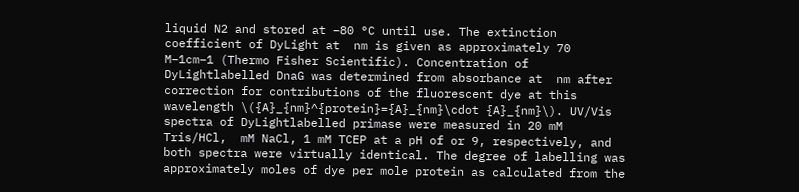liquid N2 and stored at −80 °C until use. The extinction coefficient of DyLight at  nm is given as approximately 70  M−1cm−1 (Thermo Fisher Scientific). Concentration of DyLightlabelled DnaG was determined from absorbance at  nm after correction for contributions of the fluorescent dye at this wavelength \({A}_{nm}^{protein}={A}_{nm}\cdot {A}_{nm}\). UV/Vis spectra of DyLightlabelled primase were measured in 20 mM Tris/HCl,  mM NaCl, 1 mM TCEP at a pH of or 9, respectively, and both spectra were virtually identical. The degree of labelling was approximately moles of dye per mole protein as calculated from the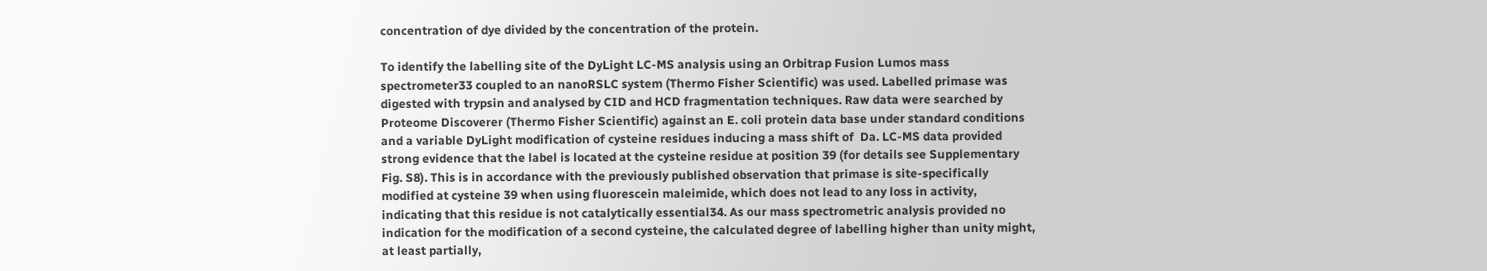concentration of dye divided by the concentration of the protein.

To identify the labelling site of the DyLight LC-MS analysis using an Orbitrap Fusion Lumos mass spectrometer33 coupled to an nanoRSLC system (Thermo Fisher Scientific) was used. Labelled primase was digested with trypsin and analysed by CID and HCD fragmentation techniques. Raw data were searched by Proteome Discoverer (Thermo Fisher Scientific) against an E. coli protein data base under standard conditions and a variable DyLight modification of cysteine residues inducing a mass shift of  Da. LC-MS data provided strong evidence that the label is located at the cysteine residue at position 39 (for details see Supplementary Fig. S8). This is in accordance with the previously published observation that primase is site-specifically modified at cysteine 39 when using fluorescein maleimide, which does not lead to any loss in activity, indicating that this residue is not catalytically essential34. As our mass spectrometric analysis provided no indication for the modification of a second cysteine, the calculated degree of labelling higher than unity might, at least partially,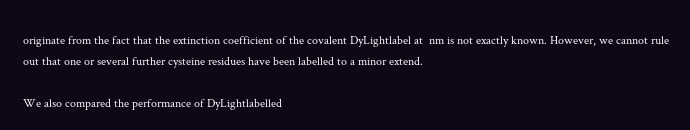originate from the fact that the extinction coefficient of the covalent DyLightlabel at  nm is not exactly known. However, we cannot rule out that one or several further cysteine residues have been labelled to a minor extend.

We also compared the performance of DyLightlabelled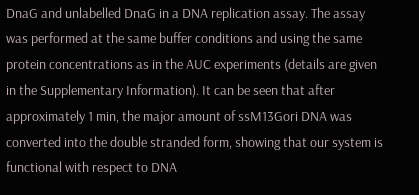DnaG and unlabelled DnaG in a DNA replication assay. The assay was performed at the same buffer conditions and using the same protein concentrations as in the AUC experiments (details are given in the Supplementary Information). It can be seen that after approximately 1 min, the major amount of ssM13Gori DNA was converted into the double stranded form, showing that our system is functional with respect to DNA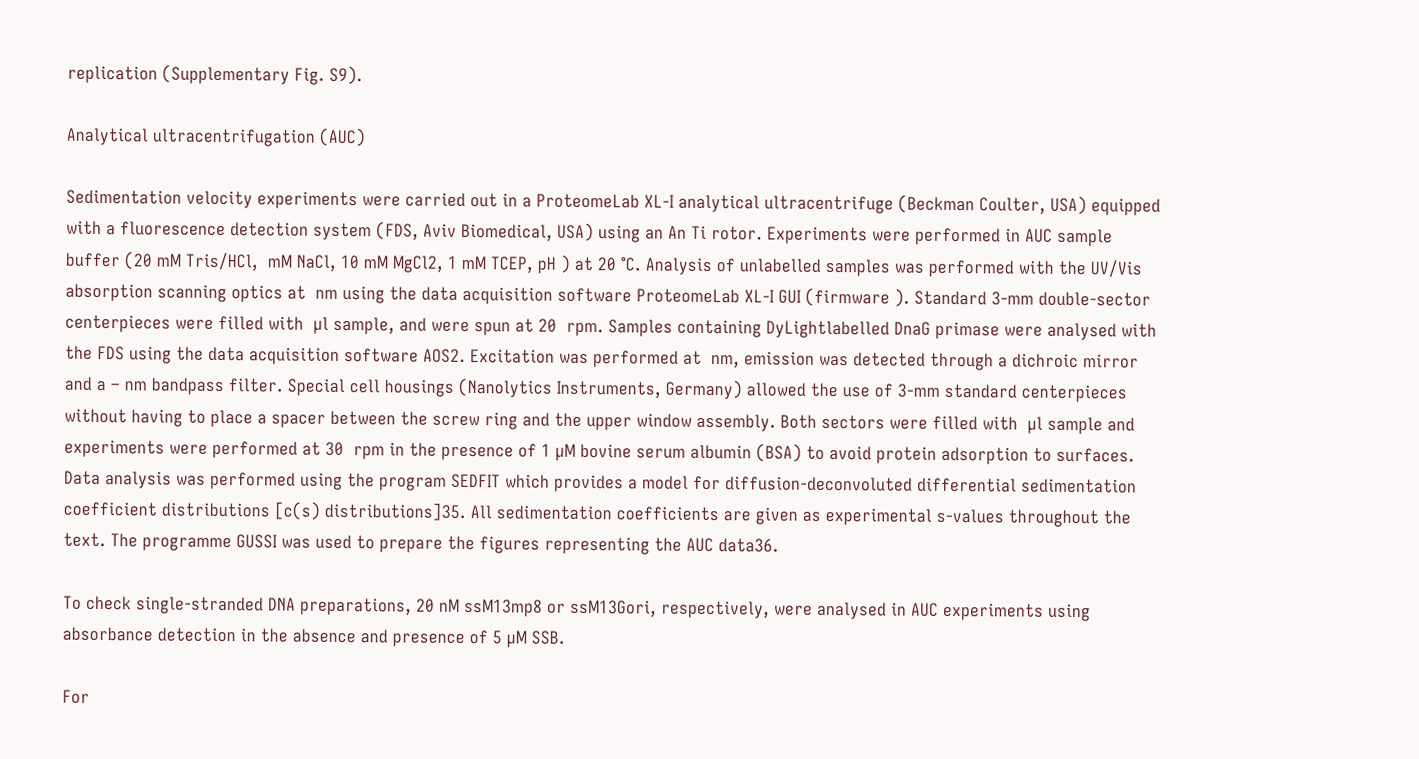replication (Supplementary Fig. S9).

Analytical ultracentrifugation (AUC)

Sedimentation velocity experiments were carried out in a ProteomeLab XL-I analytical ultracentrifuge (Beckman Coulter, USA) equipped with a fluorescence detection system (FDS, Aviv Biomedical, USA) using an An Ti rotor. Experiments were performed in AUC sample buffer (20 mM Tris/HCl,  mM NaCl, 10 mM MgCl2, 1 mM TCEP, pH ) at 20 °C. Analysis of unlabelled samples was performed with the UV/Vis absorption scanning optics at  nm using the data acquisition software ProteomeLab XL-I GUI (firmware ). Standard 3-mm double-sector centerpieces were filled with  µl sample, and were spun at 20  rpm. Samples containing DyLightlabelled DnaG primase were analysed with the FDS using the data acquisition software AOS2. Excitation was performed at  nm, emission was detected through a dichroic mirror and a – nm bandpass filter. Special cell housings (Nanolytics Instruments, Germany) allowed the use of 3-mm standard centerpieces without having to place a spacer between the screw ring and the upper window assembly. Both sectors were filled with  µl sample and experiments were performed at 30  rpm in the presence of 1 µM bovine serum albumin (BSA) to avoid protein adsorption to surfaces. Data analysis was performed using the program SEDFIT which provides a model for diffusion-deconvoluted differential sedimentation coefficient distributions [c(s) distributions]35. All sedimentation coefficients are given as experimental s-values throughout the text. The programme GUSSI was used to prepare the figures representing the AUC data36.

To check single-stranded DNA preparations, 20 nM ssM13mp8 or ssM13Gori, respectively, were analysed in AUC experiments using absorbance detection in the absence and presence of 5 µM SSB.

For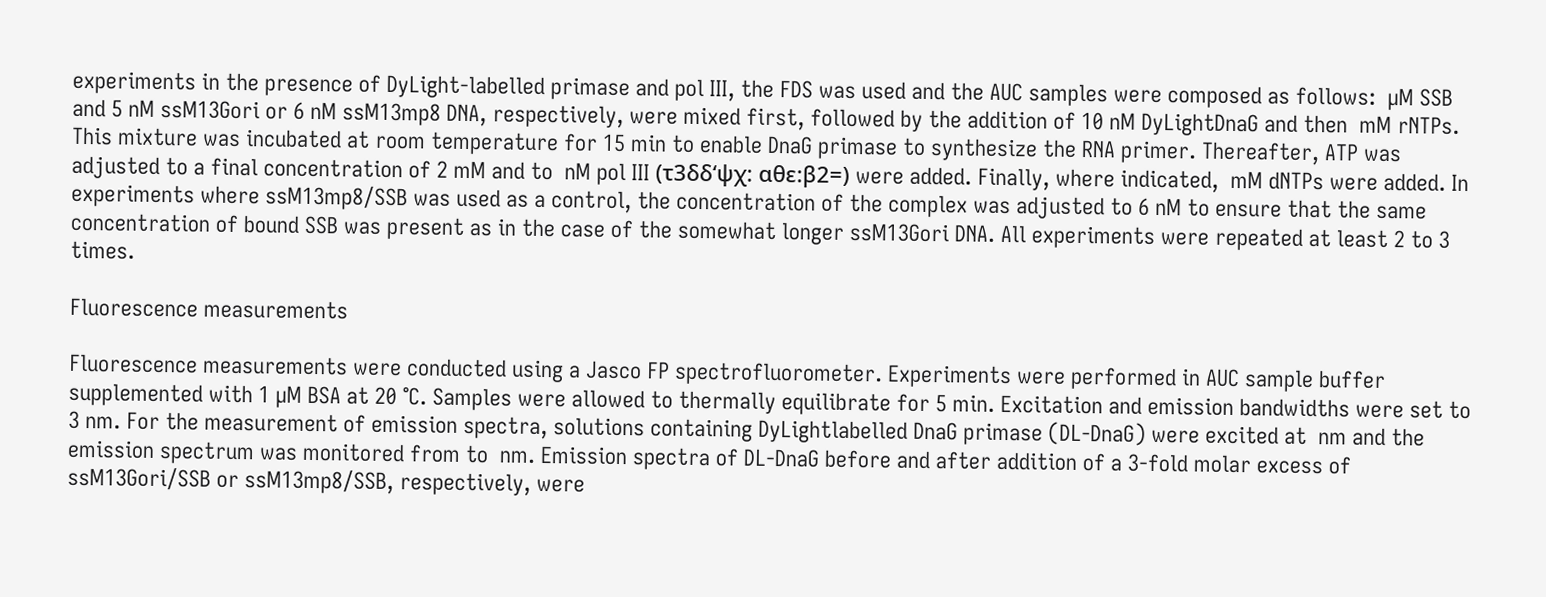experiments in the presence of DyLight-labelled primase and pol III, the FDS was used and the AUC samples were composed as follows:  µM SSB and 5 nM ssM13Gori or 6 nM ssM13mp8 DNA, respectively, were mixed first, followed by the addition of 10 nM DyLightDnaG and then  mM rNTPs. This mixture was incubated at room temperature for 15 min to enable DnaG primase to synthesize the RNA primer. Thereafter, ATP was adjusted to a final concentration of 2 mM and to  nM pol III (τ3δδ‘ψχ: αθε:β2=) were added. Finally, where indicated,  mM dNTPs were added. In experiments where ssM13mp8/SSB was used as a control, the concentration of the complex was adjusted to 6 nM to ensure that the same concentration of bound SSB was present as in the case of the somewhat longer ssM13Gori DNA. All experiments were repeated at least 2 to 3 times.

Fluorescence measurements

Fluorescence measurements were conducted using a Jasco FP spectrofluorometer. Experiments were performed in AUC sample buffer supplemented with 1 µM BSA at 20 °C. Samples were allowed to thermally equilibrate for 5 min. Excitation and emission bandwidths were set to 3 nm. For the measurement of emission spectra, solutions containing DyLightlabelled DnaG primase (DL-DnaG) were excited at  nm and the emission spectrum was monitored from to  nm. Emission spectra of DL-DnaG before and after addition of a 3-fold molar excess of ssM13Gori/SSB or ssM13mp8/SSB, respectively, were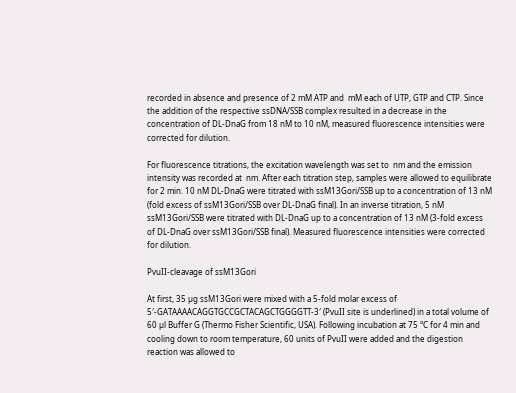recorded in absence and presence of 2 mM ATP and  mM each of UTP, GTP and CTP. Since the addition of the respective ssDNA/SSB complex resulted in a decrease in the concentration of DL-DnaG from 18 nM to 10 nM, measured fluorescence intensities were corrected for dilution.

For fluorescence titrations, the excitation wavelength was set to  nm and the emission intensity was recorded at  nm. After each titration step, samples were allowed to equilibrate for 2 min. 10 nM DL-DnaG were titrated with ssM13Gori/SSB up to a concentration of 13 nM (fold excess of ssM13Gori/SSB over DL-DnaG final). In an inverse titration, 5 nM ssM13Gori/SSB were titrated with DL-DnaG up to a concentration of 13 nM (3-fold excess of DL-DnaG over ssM13Gori/SSB final). Measured fluorescence intensities were corrected for dilution.

PvuII-cleavage of ssM13Gori

At first, 35 µg ssM13Gori were mixed with a 5-fold molar excess of 5′-GATAAAACAGGTGCCGCTACAGCTGGGGTT-3′ (PvuII site is underlined) in a total volume of 60 µl Buffer G (Thermo Fisher Scientific, USA). Following incubation at 75 °C for 4 min and cooling down to room temperature, 60 units of PvuII were added and the digestion reaction was allowed to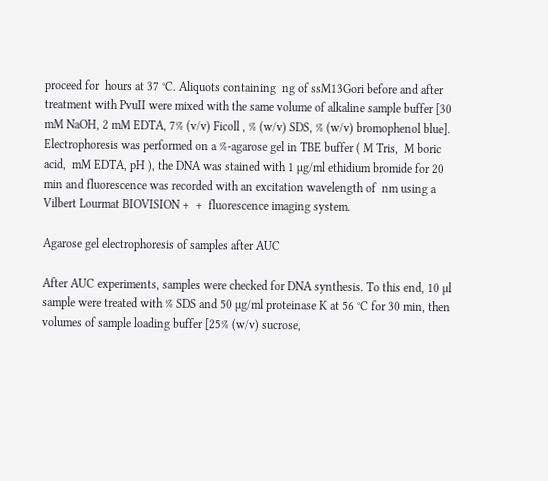proceed for  hours at 37 °C. Aliquots containing  ng of ssM13Gori before and after treatment with PvuII were mixed with the same volume of alkaline sample buffer [30 mM NaOH, 2 mM EDTA, 7% (v/v) Ficoll , % (w/v) SDS, % (w/v) bromophenol blue]. Electrophoresis was performed on a %-agarose gel in TBE buffer ( M Tris,  M boric acid,  mM EDTA, pH ), the DNA was stained with 1 µg/ml ethidium bromide for 20 min and fluorescence was recorded with an excitation wavelength of  nm using a Vilbert Lourmat BIOVISION +  +  fluorescence imaging system.

Agarose gel electrophoresis of samples after AUC

After AUC experiments, samples were checked for DNA synthesis. To this end, 10 µl sample were treated with % SDS and 50 µg/ml proteinase K at 56 °C for 30 min, then volumes of sample loading buffer [25% (w/v) sucrose,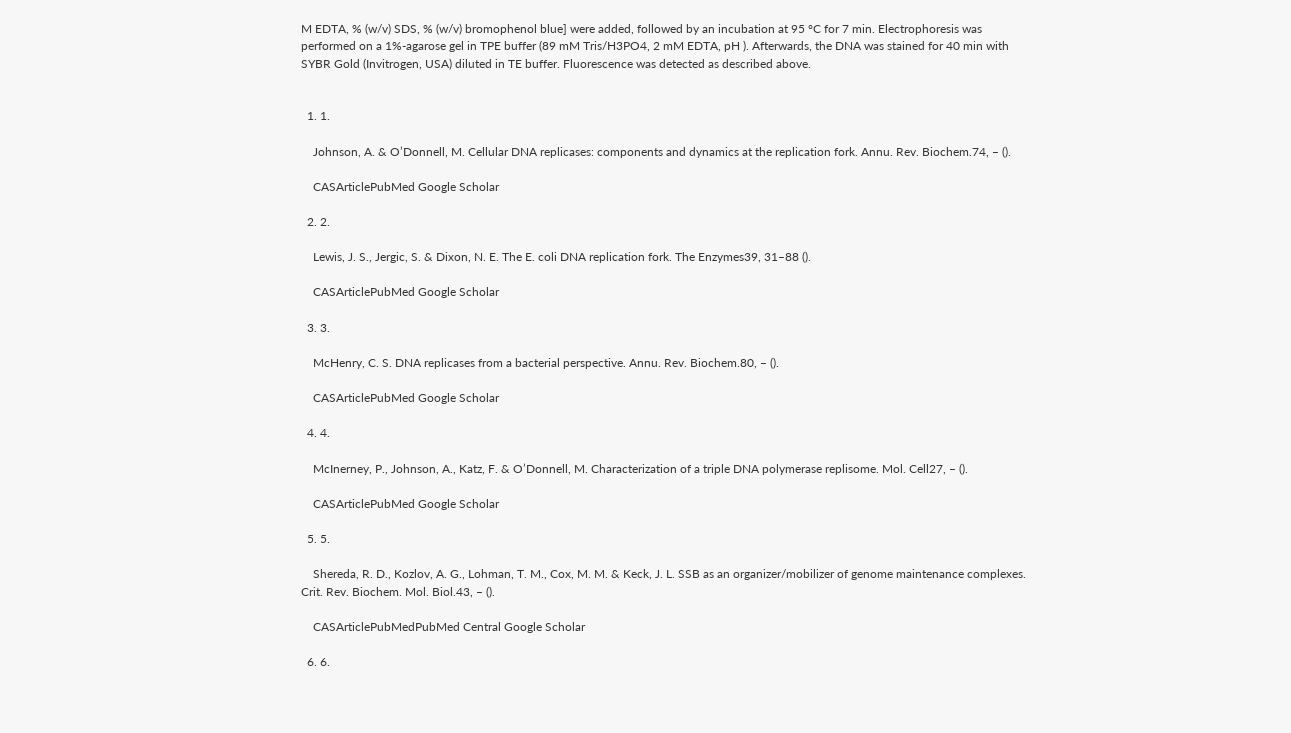M EDTA, % (w/v) SDS, % (w/v) bromophenol blue] were added, followed by an incubation at 95 °C for 7 min. Electrophoresis was performed on a 1%-agarose gel in TPE buffer (89 mM Tris/H3PO4, 2 mM EDTA, pH ). Afterwards, the DNA was stained for 40 min with SYBR Gold (Invitrogen, USA) diluted in TE buffer. Fluorescence was detected as described above.


  1. 1.

    Johnson, A. & O’Donnell, M. Cellular DNA replicases: components and dynamics at the replication fork. Annu. Rev. Biochem.74, – ().

    CASArticlePubMed Google Scholar

  2. 2.

    Lewis, J. S., Jergic, S. & Dixon, N. E. The E. coli DNA replication fork. The Enzymes39, 31–88 ().

    CASArticlePubMed Google Scholar

  3. 3.

    McHenry, C. S. DNA replicases from a bacterial perspective. Annu. Rev. Biochem.80, – ().

    CASArticlePubMed Google Scholar

  4. 4.

    McInerney, P., Johnson, A., Katz, F. & O’Donnell, M. Characterization of a triple DNA polymerase replisome. Mol. Cell27, – ().

    CASArticlePubMed Google Scholar

  5. 5.

    Shereda, R. D., Kozlov, A. G., Lohman, T. M., Cox, M. M. & Keck, J. L. SSB as an organizer/mobilizer of genome maintenance complexes. Crit. Rev. Biochem. Mol. Biol.43, – ().

    CASArticlePubMedPubMed Central Google Scholar

  6. 6.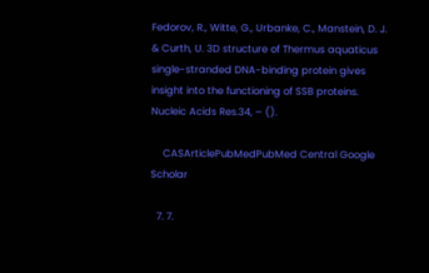Fedorov, R., Witte, G., Urbanke, C., Manstein, D. J. & Curth, U. 3D structure of Thermus aquaticus single-stranded DNA-binding protein gives insight into the functioning of SSB proteins. Nucleic Acids Res.34, – ().

    CASArticlePubMedPubMed Central Google Scholar

  7. 7.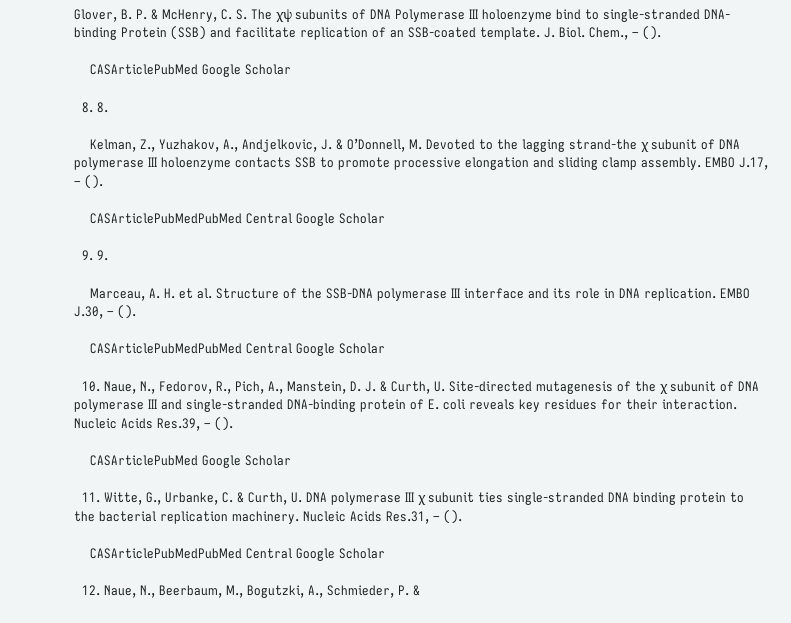Glover, B. P. & McHenry, C. S. The χψ subunits of DNA Polymerase III holoenzyme bind to single-stranded DNA-binding Protein (SSB) and facilitate replication of an SSB-coated template. J. Biol. Chem., – ().

    CASArticlePubMed Google Scholar

  8. 8.

    Kelman, Z., Yuzhakov, A., Andjelkovic, J. & O’Donnell, M. Devoted to the lagging strand-the χ subunit of DNA polymerase III holoenzyme contacts SSB to promote processive elongation and sliding clamp assembly. EMBO J.17, – ().

    CASArticlePubMedPubMed Central Google Scholar

  9. 9.

    Marceau, A. H. et al. Structure of the SSB-DNA polymerase III interface and its role in DNA replication. EMBO J.30, – ().

    CASArticlePubMedPubMed Central Google Scholar

  10. Naue, N., Fedorov, R., Pich, A., Manstein, D. J. & Curth, U. Site-directed mutagenesis of the χ subunit of DNA polymerase III and single-stranded DNA-binding protein of E. coli reveals key residues for their interaction. Nucleic Acids Res.39, – ().

    CASArticlePubMed Google Scholar

  11. Witte, G., Urbanke, C. & Curth, U. DNA polymerase III χ subunit ties single-stranded DNA binding protein to the bacterial replication machinery. Nucleic Acids Res.31, – ().

    CASArticlePubMedPubMed Central Google Scholar

  12. Naue, N., Beerbaum, M., Bogutzki, A., Schmieder, P. &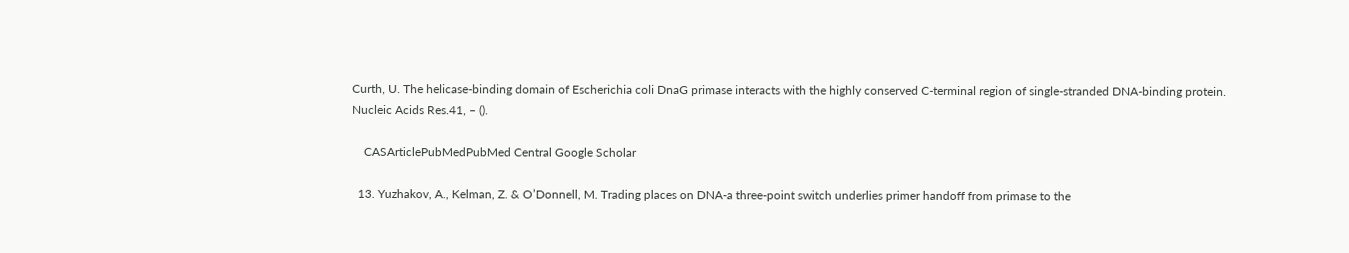Curth, U. The helicase-binding domain of Escherichia coli DnaG primase interacts with the highly conserved C-terminal region of single-stranded DNA-binding protein. Nucleic Acids Res.41, – ().

    CASArticlePubMedPubMed Central Google Scholar

  13. Yuzhakov, A., Kelman, Z. & O’Donnell, M. Trading places on DNA-a three-point switch underlies primer handoff from primase to the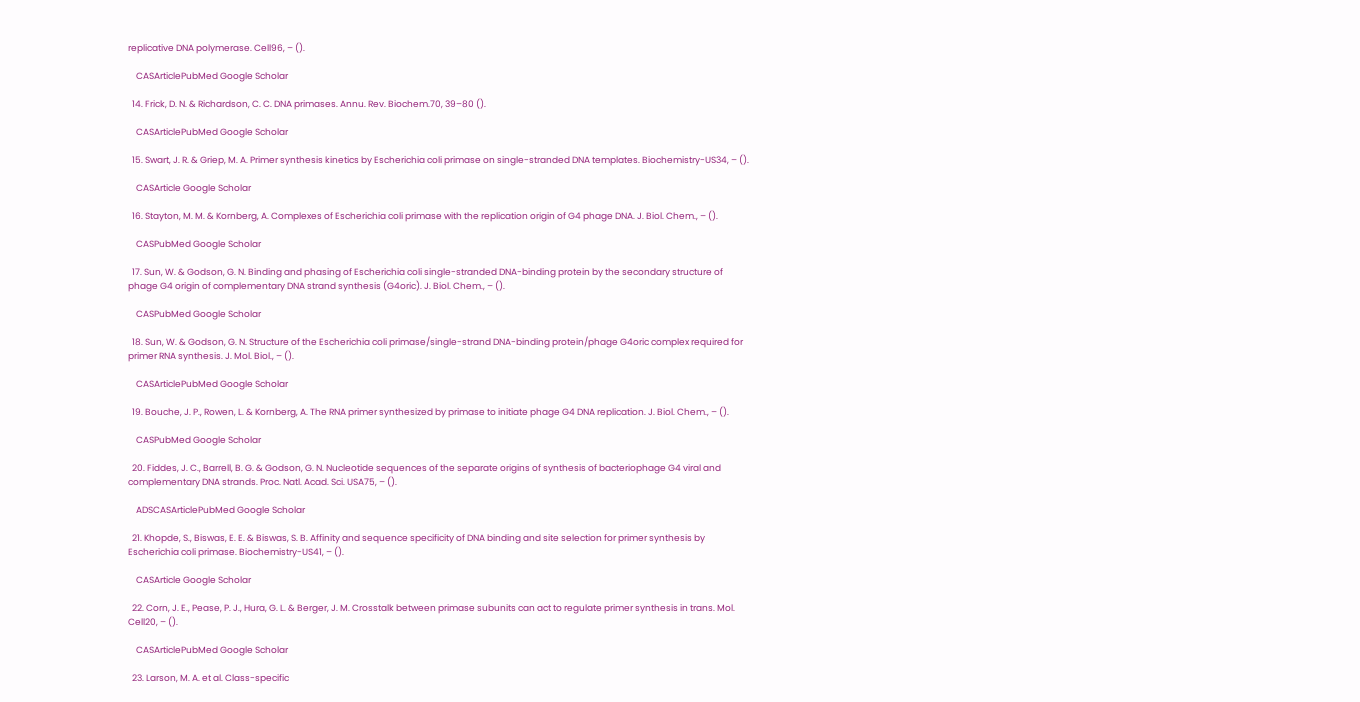replicative DNA polymerase. Cell96, – ().

    CASArticlePubMed Google Scholar

  14. Frick, D. N. & Richardson, C. C. DNA primases. Annu. Rev. Biochem.70, 39–80 ().

    CASArticlePubMed Google Scholar

  15. Swart, J. R. & Griep, M. A. Primer synthesis kinetics by Escherichia coli primase on single-stranded DNA templates. Biochemistry-US34, – ().

    CASArticle Google Scholar

  16. Stayton, M. M. & Kornberg, A. Complexes of Escherichia coli primase with the replication origin of G4 phage DNA. J. Biol. Chem., – ().

    CASPubMed Google Scholar

  17. Sun, W. & Godson, G. N. Binding and phasing of Escherichia coli single-stranded DNA-binding protein by the secondary structure of phage G4 origin of complementary DNA strand synthesis (G4oric). J. Biol. Chem., – ().

    CASPubMed Google Scholar

  18. Sun, W. & Godson, G. N. Structure of the Escherichia coli primase/single-strand DNA-binding protein/phage G4oric complex required for primer RNA synthesis. J. Mol. Biol., – ().

    CASArticlePubMed Google Scholar

  19. Bouche, J. P., Rowen, L. & Kornberg, A. The RNA primer synthesized by primase to initiate phage G4 DNA replication. J. Biol. Chem., – ().

    CASPubMed Google Scholar

  20. Fiddes, J. C., Barrell, B. G. & Godson, G. N. Nucleotide sequences of the separate origins of synthesis of bacteriophage G4 viral and complementary DNA strands. Proc. Natl. Acad. Sci. USA75, – ().

    ADSCASArticlePubMed Google Scholar

  21. Khopde, S., Biswas, E. E. & Biswas, S. B. Affinity and sequence specificity of DNA binding and site selection for primer synthesis by Escherichia coli primase. Biochemistry-US41, – ().

    CASArticle Google Scholar

  22. Corn, J. E., Pease, P. J., Hura, G. L. & Berger, J. M. Crosstalk between primase subunits can act to regulate primer synthesis in trans. Mol. Cell20, – ().

    CASArticlePubMed Google Scholar

  23. Larson, M. A. et al. Class-specific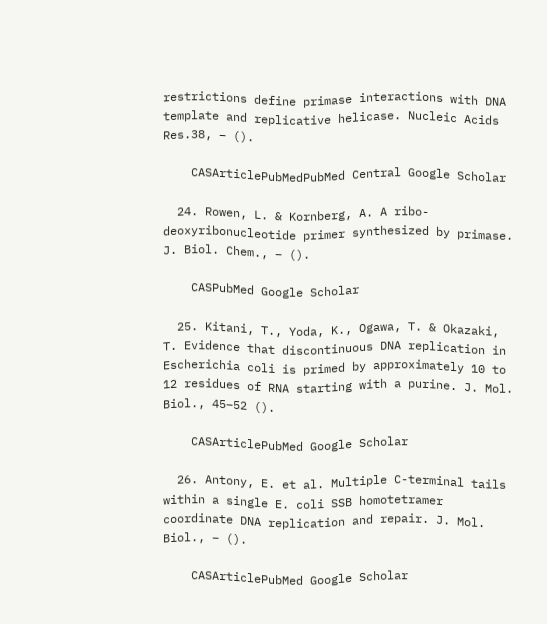restrictions define primase interactions with DNA template and replicative helicase. Nucleic Acids Res.38, – ().

    CASArticlePubMedPubMed Central Google Scholar

  24. Rowen, L. & Kornberg, A. A ribo-deoxyribonucleotide primer synthesized by primase. J. Biol. Chem., – ().

    CASPubMed Google Scholar

  25. Kitani, T., Yoda, K., Ogawa, T. & Okazaki, T. Evidence that discontinuous DNA replication in Escherichia coli is primed by approximately 10 to 12 residues of RNA starting with a purine. J. Mol. Biol., 45–52 ().

    CASArticlePubMed Google Scholar

  26. Antony, E. et al. Multiple C-terminal tails within a single E. coli SSB homotetramer coordinate DNA replication and repair. J. Mol. Biol., – ().

    CASArticlePubMed Google Scholar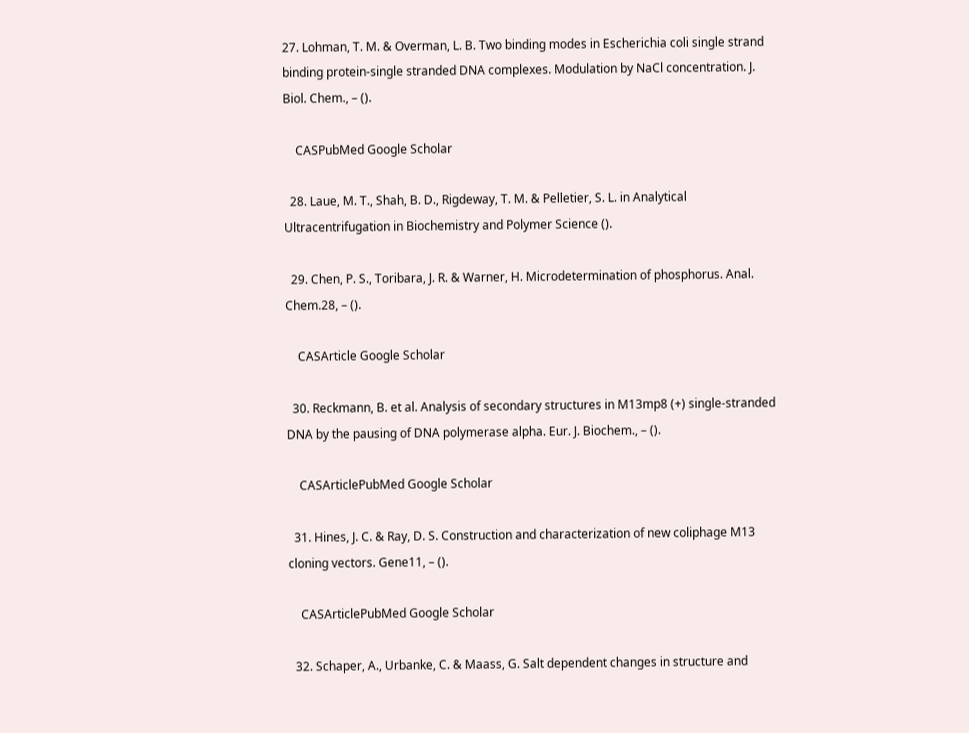27. Lohman, T. M. & Overman, L. B. Two binding modes in Escherichia coli single strand binding protein-single stranded DNA complexes. Modulation by NaCl concentration. J. Biol. Chem., – ().

    CASPubMed Google Scholar

  28. Laue, M. T., Shah, B. D., Rigdeway, T. M. & Pelletier, S. L. in Analytical Ultracentrifugation in Biochemistry and Polymer Science ().

  29. Chen, P. S., Toribara, J. R. & Warner, H. Microdetermination of phosphorus. Anal. Chem.28, – ().

    CASArticle Google Scholar

  30. Reckmann, B. et al. Analysis of secondary structures in M13mp8 (+) single-stranded DNA by the pausing of DNA polymerase alpha. Eur. J. Biochem., – ().

    CASArticlePubMed Google Scholar

  31. Hines, J. C. & Ray, D. S. Construction and characterization of new coliphage M13 cloning vectors. Gene11, – ().

    CASArticlePubMed Google Scholar

  32. Schaper, A., Urbanke, C. & Maass, G. Salt dependent changes in structure and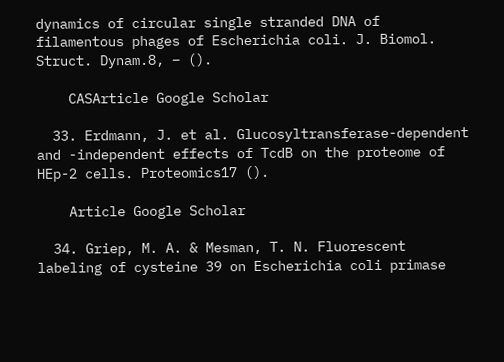dynamics of circular single stranded DNA of filamentous phages of Escherichia coli. J. Biomol. Struct. Dynam.8, – ().

    CASArticle Google Scholar

  33. Erdmann, J. et al. Glucosyltransferase-dependent and -independent effects of TcdB on the proteome of HEp-2 cells. Proteomics17 ().

    Article Google Scholar

  34. Griep, M. A. & Mesman, T. N. Fluorescent labeling of cysteine 39 on Escherichia coli primase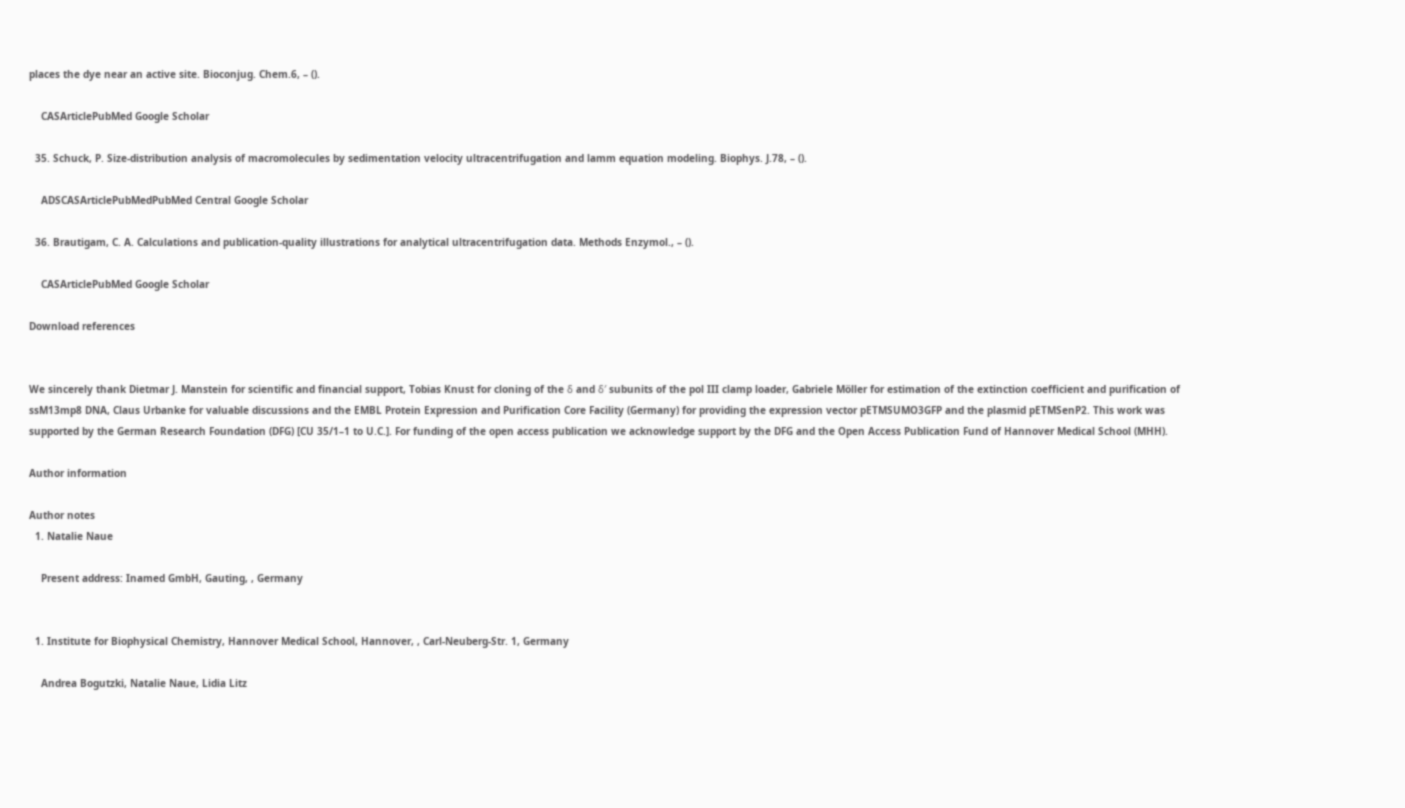places the dye near an active site. Bioconjug. Chem.6, – ().

    CASArticlePubMed Google Scholar

  35. Schuck, P. Size-distribution analysis of macromolecules by sedimentation velocity ultracentrifugation and lamm equation modeling. Biophys. J.78, – ().

    ADSCASArticlePubMedPubMed Central Google Scholar

  36. Brautigam, C. A. Calculations and publication-quality illustrations for analytical ultracentrifugation data. Methods Enzymol., – ().

    CASArticlePubMed Google Scholar

Download references


We sincerely thank Dietmar J. Manstein for scientific and financial support, Tobias Knust for cloning of the δ and δ′ subunits of the pol III clamp loader, Gabriele Möller for estimation of the extinction coefficient and purification of ssM13mp8 DNA, Claus Urbanke for valuable discussions and the EMBL Protein Expression and Purification Core Facility (Germany) for providing the expression vector pETMSUMO3GFP and the plasmid pETMSenP2. This work was supported by the German Research Foundation (DFG) [CU 35/1–1 to U.C.]. For funding of the open access publication we acknowledge support by the DFG and the Open Access Publication Fund of Hannover Medical School (MHH).

Author information

Author notes
  1. Natalie Naue

    Present address: Inamed GmbH, Gauting, , Germany


  1. Institute for Biophysical Chemistry, Hannover Medical School, Hannover, , Carl-Neuberg-Str. 1, Germany

    Andrea Bogutzki, Natalie Naue, Lidia Litz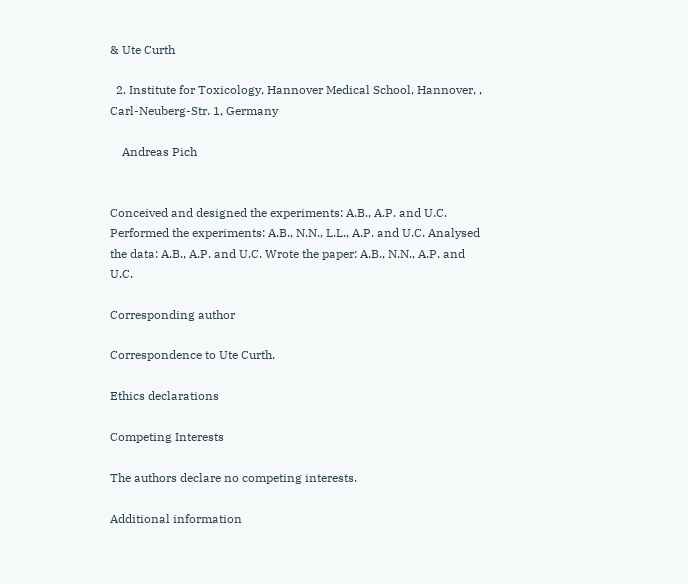& Ute Curth

  2. Institute for Toxicology, Hannover Medical School, Hannover, , Carl-Neuberg-Str. 1, Germany

    Andreas Pich


Conceived and designed the experiments: A.B., A.P. and U.C. Performed the experiments: A.B., N.N., L.L., A.P. and U.C. Analysed the data: A.B., A.P. and U.C. Wrote the paper: A.B., N.N., A.P. and U.C.

Corresponding author

Correspondence to Ute Curth.

Ethics declarations

Competing Interests

The authors declare no competing interests.

Additional information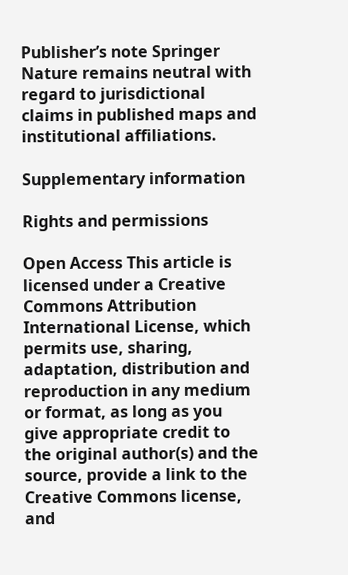Publisher’s note Springer Nature remains neutral with regard to jurisdictional claims in published maps and institutional affiliations.

Supplementary information

Rights and permissions

Open Access This article is licensed under a Creative Commons Attribution International License, which permits use, sharing, adaptation, distribution and reproduction in any medium or format, as long as you give appropriate credit to the original author(s) and the source, provide a link to the Creative Commons license, and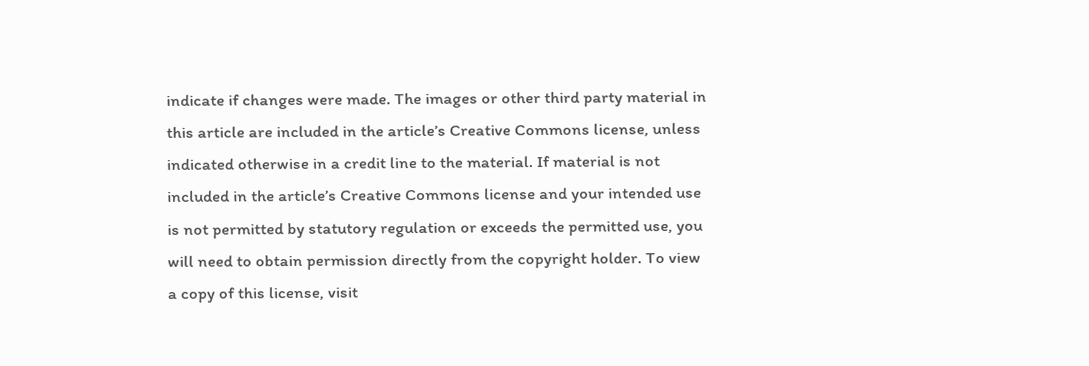indicate if changes were made. The images or other third party material in this article are included in the article’s Creative Commons license, unless indicated otherwise in a credit line to the material. If material is not included in the article’s Creative Commons license and your intended use is not permitted by statutory regulation or exceeds the permitted use, you will need to obtain permission directly from the copyright holder. To view a copy of this license, visit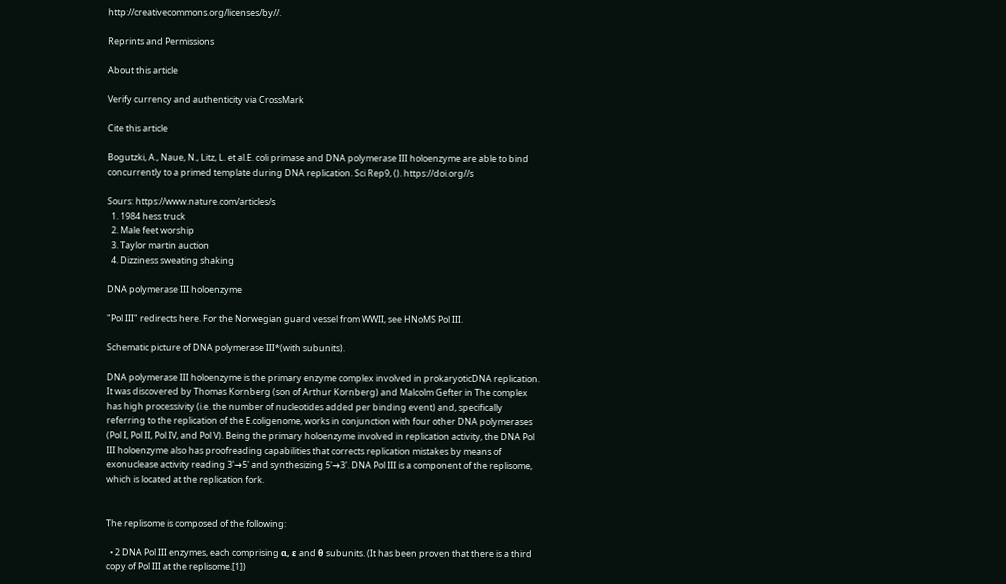http://creativecommons.org/licenses/by//.

Reprints and Permissions

About this article

Verify currency and authenticity via CrossMark

Cite this article

Bogutzki, A., Naue, N., Litz, L. et al.E. coli primase and DNA polymerase III holoenzyme are able to bind concurrently to a primed template during DNA replication. Sci Rep9, (). https://doi.org//s

Sours: https://www.nature.com/articles/s
  1. 1984 hess truck
  2. Male feet worship
  3. Taylor martin auction
  4. Dizziness sweating shaking

DNA polymerase III holoenzyme

"Pol III" redirects here. For the Norwegian guard vessel from WWII, see HNoMS Pol III.

Schematic picture of DNA polymerase III*(with subunits).

DNA polymerase III holoenzyme is the primary enzyme complex involved in prokaryoticDNA replication. It was discovered by Thomas Kornberg (son of Arthur Kornberg) and Malcolm Gefter in The complex has high processivity (i.e. the number of nucleotides added per binding event) and, specifically referring to the replication of the E.coligenome, works in conjunction with four other DNA polymerases (Pol I, Pol II, Pol IV, and Pol V). Being the primary holoenzyme involved in replication activity, the DNA Pol III holoenzyme also has proofreading capabilities that corrects replication mistakes by means of exonuclease activity reading 3'→5' and synthesizing 5'→3'. DNA Pol III is a component of the replisome, which is located at the replication fork.


The replisome is composed of the following:

  • 2 DNA Pol III enzymes, each comprising α, ε and θ subunits. (It has been proven that there is a third copy of Pol III at the replisome.[1])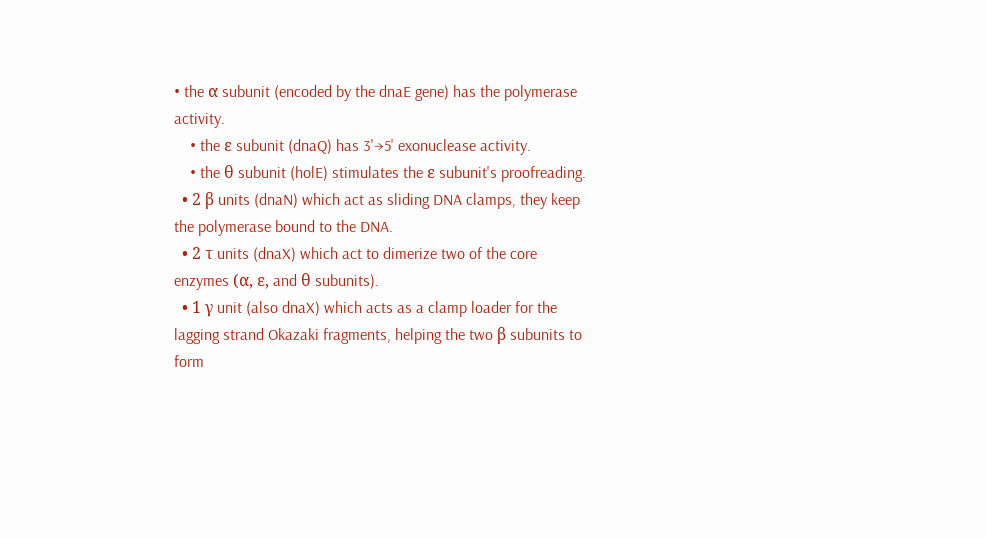• the α subunit (encoded by the dnaE gene) has the polymerase activity.
    • the ε subunit (dnaQ) has 3'→5' exonuclease activity.
    • the θ subunit (holE) stimulates the ε subunit's proofreading.
  • 2 β units (dnaN) which act as sliding DNA clamps, they keep the polymerase bound to the DNA.
  • 2 τ units (dnaX) which act to dimerize two of the core enzymes (α, ε, and θ subunits).
  • 1 γ unit (also dnaX) which acts as a clamp loader for the lagging strand Okazaki fragments, helping the two β subunits to form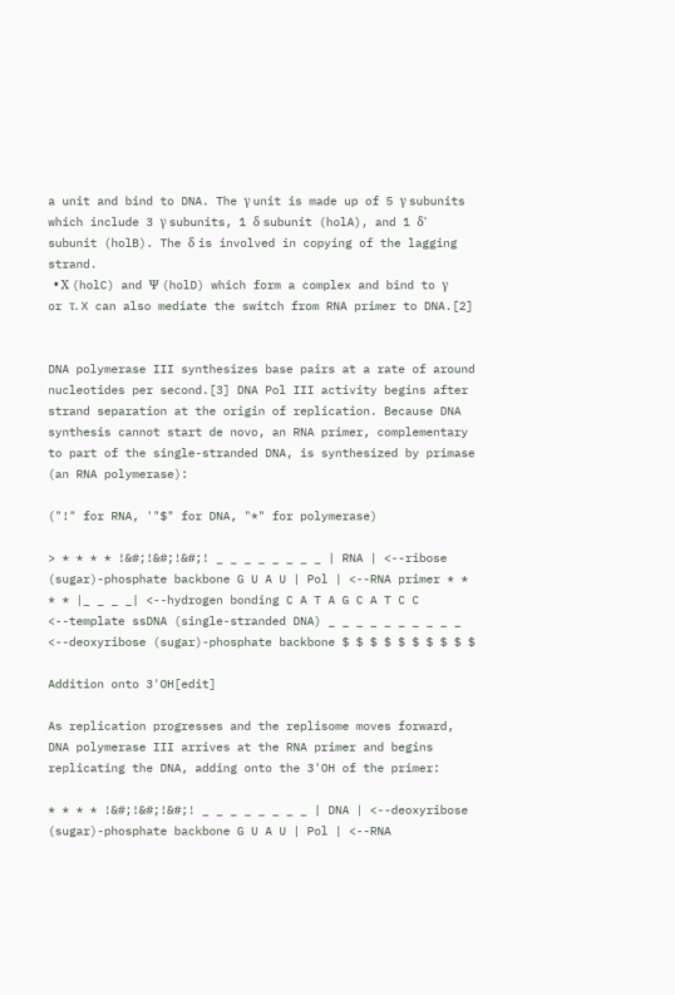a unit and bind to DNA. The γ unit is made up of 5 γ subunits which include 3 γ subunits, 1 δ subunit (holA), and 1 δ' subunit (holB). The δ is involved in copying of the lagging strand.
  • Χ (holC) and Ψ (holD) which form a complex and bind to γ or τ. X can also mediate the switch from RNA primer to DNA.[2]


DNA polymerase III synthesizes base pairs at a rate of around nucleotides per second.[3] DNA Pol III activity begins after strand separation at the origin of replication. Because DNA synthesis cannot start de novo, an RNA primer, complementary to part of the single-stranded DNA, is synthesized by primase (an RNA polymerase):

("!" for RNA, '"$" for DNA, "*" for polymerase)

> * * * * !&#;!&#;!&#;! _ _ _ _ _ _ _ _ | RNA | <--ribose (sugar)-phosphate backbone G U A U | Pol | <--RNA primer * * * * |_ _ _ _| <--hydrogen bonding C A T A G C A T C C <--template ssDNA (single-stranded DNA) _ _ _ _ _ _ _ _ _ _ <--deoxyribose (sugar)-phosphate backbone $ $ $ $ $ $ $ $ $ $

Addition onto 3'OH[edit]

As replication progresses and the replisome moves forward, DNA polymerase III arrives at the RNA primer and begins replicating the DNA, adding onto the 3'OH of the primer:

* * * * !&#;!&#;!&#;! _ _ _ _ _ _ _ _ | DNA | <--deoxyribose (sugar)-phosphate backbone G U A U | Pol | <--RNA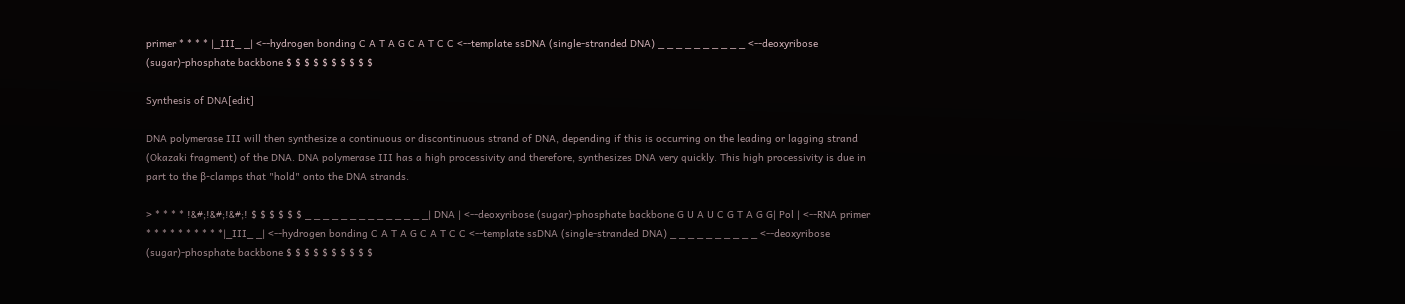primer * * * * |_III_ _| <--hydrogen bonding C A T A G C A T C C <--template ssDNA (single-stranded DNA) _ _ _ _ _ _ _ _ _ _ <--deoxyribose (sugar)-phosphate backbone $ $ $ $ $ $ $ $ $ $

Synthesis of DNA[edit]

DNA polymerase III will then synthesize a continuous or discontinuous strand of DNA, depending if this is occurring on the leading or lagging strand (Okazaki fragment) of the DNA. DNA polymerase III has a high processivity and therefore, synthesizes DNA very quickly. This high processivity is due in part to the β-clamps that "hold" onto the DNA strands.

> * * * * !&#;!&#;!&#;! $ $ $ $ $ $ _ _ _ _ _ _ _ _ _ _ _ _ _ _| DNA | <--deoxyribose (sugar)-phosphate backbone G U A U C G T A G G| Pol | <--RNA primer * * * * * * * * * *|_III_ _| <--hydrogen bonding C A T A G C A T C C <--template ssDNA (single-stranded DNA) _ _ _ _ _ _ _ _ _ _ <--deoxyribose (sugar)-phosphate backbone $ $ $ $ $ $ $ $ $ $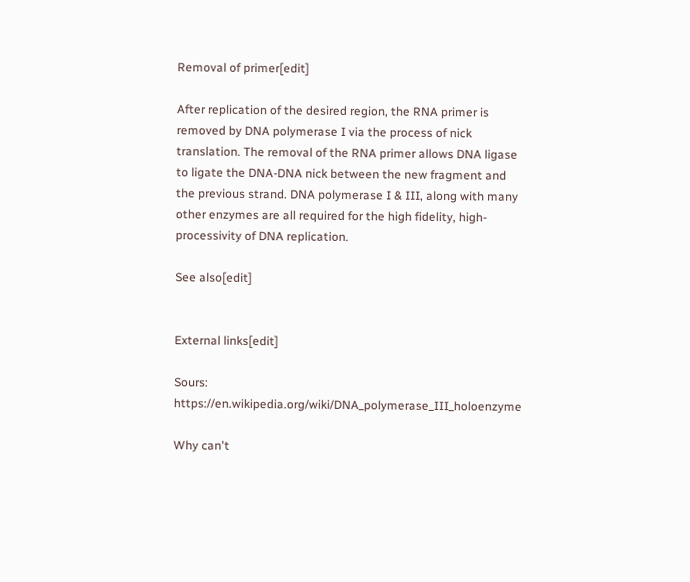Removal of primer[edit]

After replication of the desired region, the RNA primer is removed by DNA polymerase I via the process of nick translation. The removal of the RNA primer allows DNA ligase to ligate the DNA-DNA nick between the new fragment and the previous strand. DNA polymerase I & III, along with many other enzymes are all required for the high fidelity, high-processivity of DNA replication.

See also[edit]


External links[edit]

Sours: https://en.wikipedia.org/wiki/DNA_polymerase_III_holoenzyme

Why can't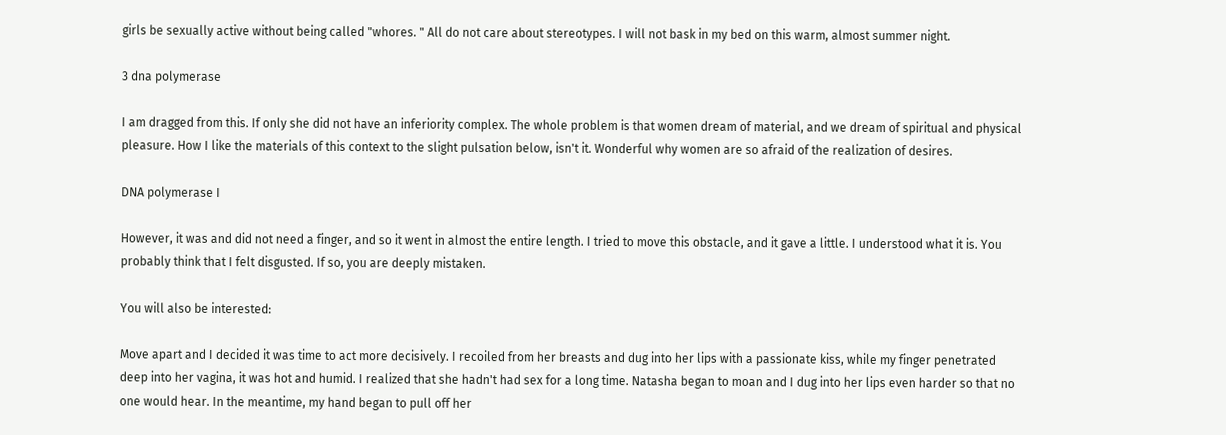girls be sexually active without being called "whores. " All do not care about stereotypes. I will not bask in my bed on this warm, almost summer night.

3 dna polymerase

I am dragged from this. If only she did not have an inferiority complex. The whole problem is that women dream of material, and we dream of spiritual and physical pleasure. How I like the materials of this context to the slight pulsation below, isn't it. Wonderful why women are so afraid of the realization of desires.

DNA polymerase I

However, it was and did not need a finger, and so it went in almost the entire length. I tried to move this obstacle, and it gave a little. I understood what it is. You probably think that I felt disgusted. If so, you are deeply mistaken.

You will also be interested:

Move apart and I decided it was time to act more decisively. I recoiled from her breasts and dug into her lips with a passionate kiss, while my finger penetrated deep into her vagina, it was hot and humid. I realized that she hadn't had sex for a long time. Natasha began to moan and I dug into her lips even harder so that no one would hear. In the meantime, my hand began to pull off her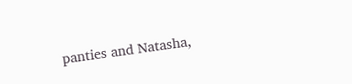panties and Natasha,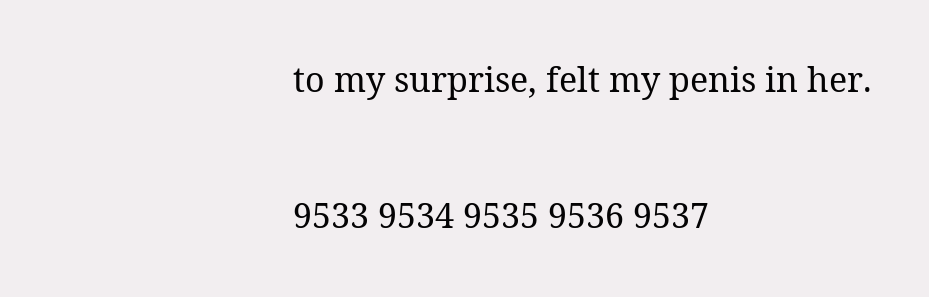to my surprise, felt my penis in her.

9533 9534 9535 9536 9537